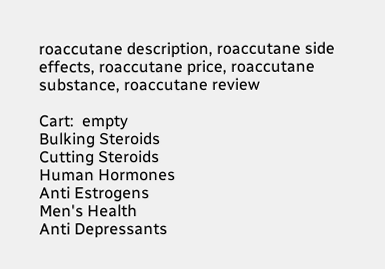roaccutane description, roaccutane side effects, roaccutane price, roaccutane substance, roaccutane review

Cart:  empty
Bulking Steroids
Cutting Steroids
Human Hormones
Anti Estrogens
Men's Health
Anti Depressants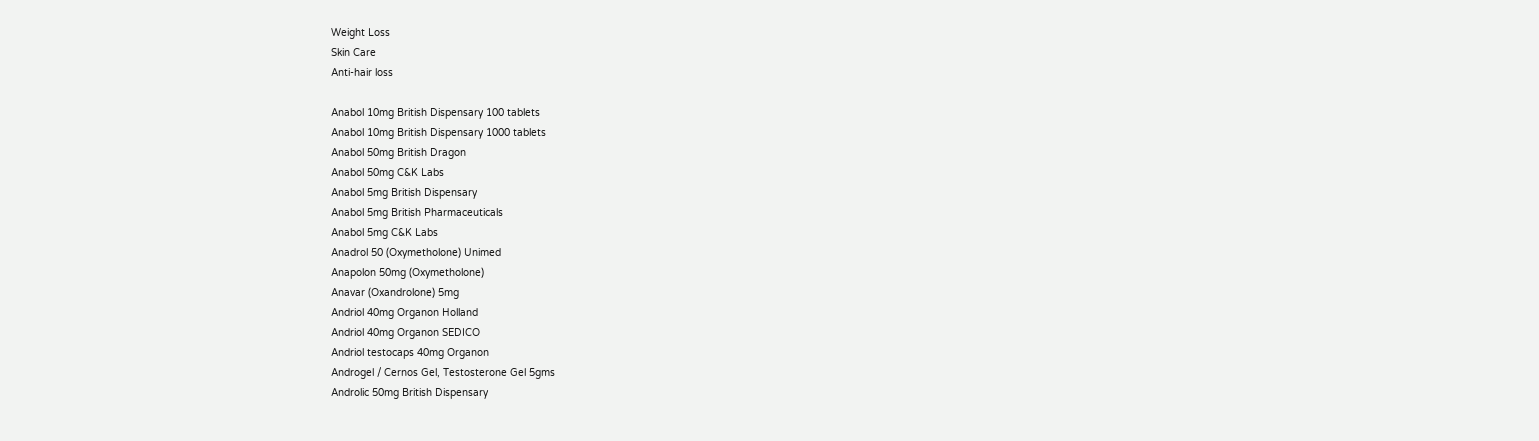Weight Loss
Skin Care
Anti-hair loss

Anabol 10mg British Dispensary 100 tablets
Anabol 10mg British Dispensary 1000 tablets
Anabol 50mg British Dragon
Anabol 50mg C&K Labs
Anabol 5mg British Dispensary
Anabol 5mg British Pharmaceuticals
Anabol 5mg C&K Labs
Anadrol 50 (Oxymetholone) Unimed
Anapolon 50mg (Oxymetholone)
Anavar (Oxandrolone) 5mg
Andriol 40mg Organon Holland
Andriol 40mg Organon SEDICO
Andriol testocaps 40mg Organon
Androgel / Cernos Gel, Testosterone Gel 5gms
Androlic 50mg British Dispensary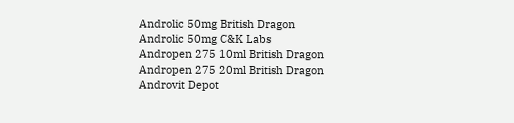Androlic 50mg British Dragon
Androlic 50mg C&K Labs
Andropen 275 10ml British Dragon
Andropen 275 20ml British Dragon
Androvit Depot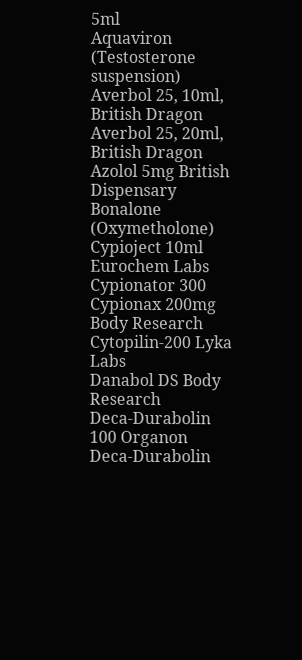5ml
Aquaviron (Testosterone suspension)
Averbol 25, 10ml, British Dragon
Averbol 25, 20ml, British Dragon
Azolol 5mg British Dispensary
Bonalone (Oxymetholone)
Cypioject 10ml Eurochem Labs
Cypionator 300
Cypionax 200mg Body Research
Cytopilin-200 Lyka Labs
Danabol DS Body Research
Deca-Durabolin 100 Organon
Deca-Durabolin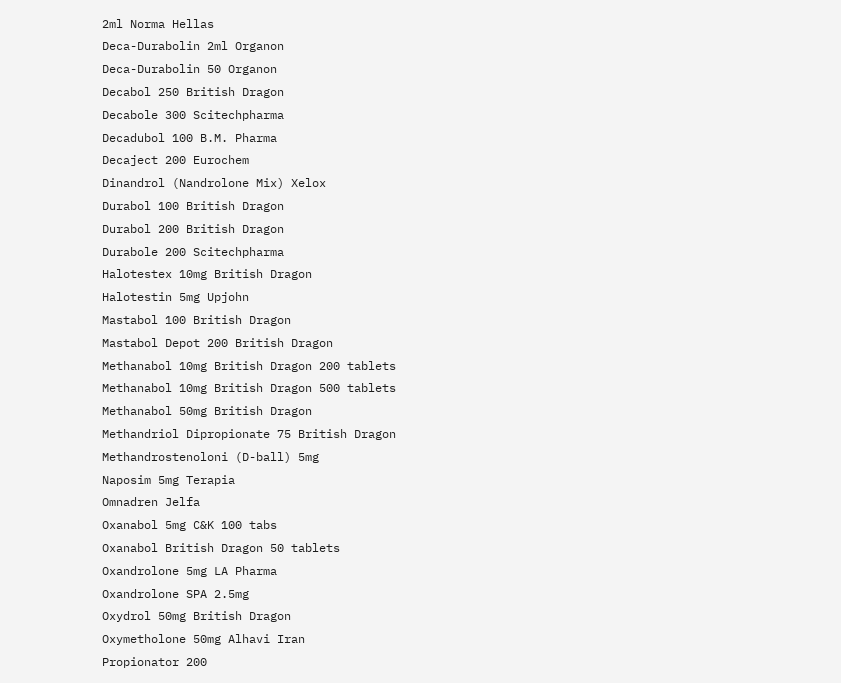2ml Norma Hellas
Deca-Durabolin 2ml Organon
Deca-Durabolin 50 Organon
Decabol 250 British Dragon
Decabole 300 Scitechpharma
Decadubol 100 B.M. Pharma
Decaject 200 Eurochem
Dinandrol (Nandrolone Mix) Xelox
Durabol 100 British Dragon
Durabol 200 British Dragon
Durabole 200 Scitechpharma
Halotestex 10mg British Dragon
Halotestin 5mg Upjohn
Mastabol 100 British Dragon
Mastabol Depot 200 British Dragon
Methanabol 10mg British Dragon 200 tablets
Methanabol 10mg British Dragon 500 tablets
Methanabol 50mg British Dragon
Methandriol Dipropionate 75 British Dragon
Methandrostenoloni (D-ball) 5mg
Naposim 5mg Terapia
Omnadren Jelfa
Oxanabol 5mg C&K 100 tabs
Oxanabol British Dragon 50 tablets
Oxandrolone 5mg LA Pharma
Oxandrolone SPA 2.5mg
Oxydrol 50mg British Dragon
Oxymetholone 50mg Alhavi Iran
Propionator 200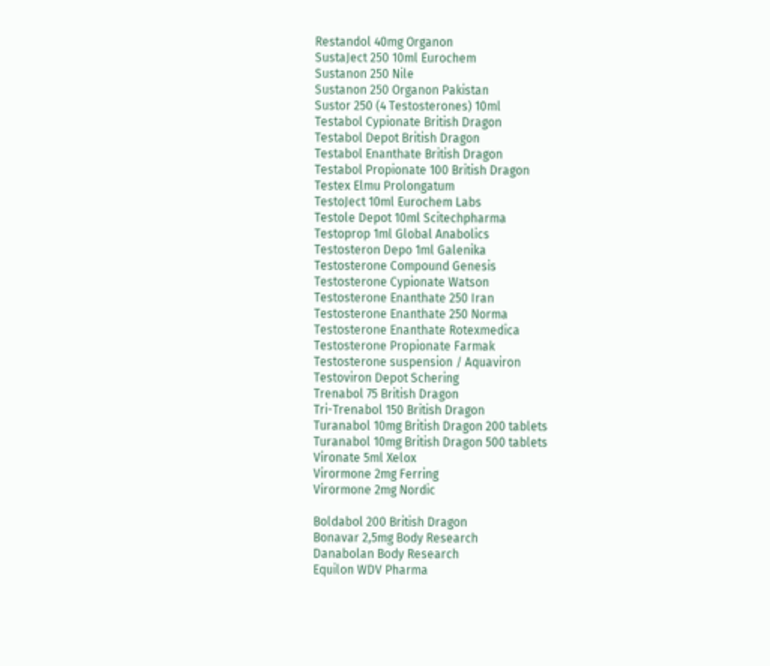Restandol 40mg Organon
SustaJect 250 10ml Eurochem
Sustanon 250 Nile
Sustanon 250 Organon Pakistan
Sustor 250 (4 Testosterones) 10ml
Testabol Cypionate British Dragon
Testabol Depot British Dragon
Testabol Enanthate British Dragon
Testabol Propionate 100 British Dragon
Testex Elmu Prolongatum
TestoJect 10ml Eurochem Labs
Testole Depot 10ml Scitechpharma
Testoprop 1ml Global Anabolics
Testosteron Depo 1ml Galenika
Testosterone Compound Genesis
Testosterone Cypionate Watson
Testosterone Enanthate 250 Iran
Testosterone Enanthate 250 Norma
Testosterone Enanthate Rotexmedica
Testosterone Propionate Farmak
Testosterone suspension / Aquaviron
Testoviron Depot Schering
Trenabol 75 British Dragon
Tri-Trenabol 150 British Dragon
Turanabol 10mg British Dragon 200 tablets
Turanabol 10mg British Dragon 500 tablets
Vironate 5ml Xelox
Virormone 2mg Ferring
Virormone 2mg Nordic

Boldabol 200 British Dragon
Bonavar 2,5mg Body Research
Danabolan Body Research
Equilon WDV Pharma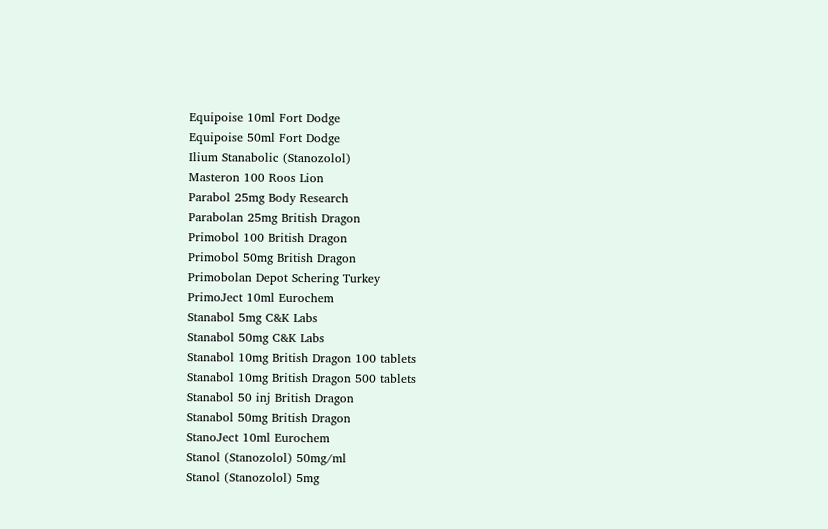Equipoise 10ml Fort Dodge
Equipoise 50ml Fort Dodge
Ilium Stanabolic (Stanozolol)
Masteron 100 Roos Lion
Parabol 25mg Body Research
Parabolan 25mg British Dragon
Primobol 100 British Dragon
Primobol 50mg British Dragon
Primobolan Depot Schering Turkey
PrimoJect 10ml Eurochem
Stanabol 5mg C&K Labs
Stanabol 50mg C&K Labs
Stanabol 10mg British Dragon 100 tablets
Stanabol 10mg British Dragon 500 tablets
Stanabol 50 inj British Dragon
Stanabol 50mg British Dragon
StanoJect 10ml Eurochem
Stanol (Stanozolol) 50mg/ml
Stanol (Stanozolol) 5mg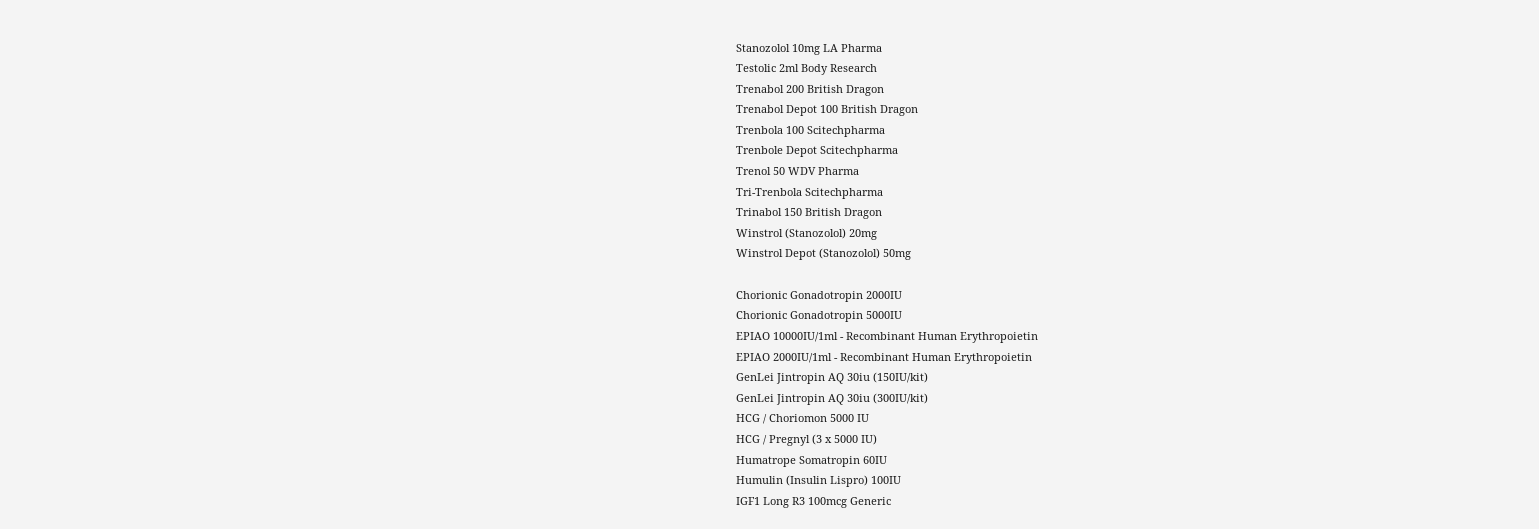Stanozolol 10mg LA Pharma
Testolic 2ml Body Research
Trenabol 200 British Dragon
Trenabol Depot 100 British Dragon
Trenbola 100 Scitechpharma
Trenbole Depot Scitechpharma
Trenol 50 WDV Pharma
Tri-Trenbola Scitechpharma
Trinabol 150 British Dragon
Winstrol (Stanozolol) 20mg
Winstrol Depot (Stanozolol) 50mg

Chorionic Gonadotropin 2000IU
Chorionic Gonadotropin 5000IU
EPIAO 10000IU/1ml - Recombinant Human Erythropoietin
EPIAO 2000IU/1ml - Recombinant Human Erythropoietin
GenLei Jintropin AQ 30iu (150IU/kit)
GenLei Jintropin AQ 30iu (300IU/kit)
HCG / Choriomon 5000 IU
HCG / Pregnyl (3 x 5000 IU)
Humatrope Somatropin 60IU
Humulin (Insulin Lispro) 100IU
IGF1 Long R3 100mcg Generic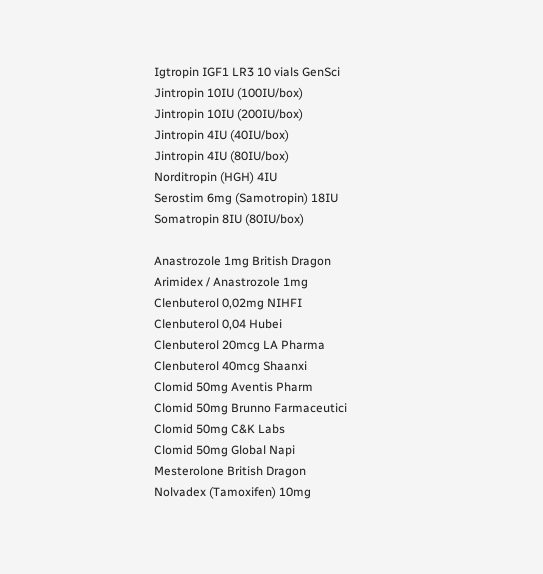Igtropin IGF1 LR3 10 vials GenSci
Jintropin 10IU (100IU/box)
Jintropin 10IU (200IU/box)
Jintropin 4IU (40IU/box)
Jintropin 4IU (80IU/box)
Norditropin (HGH) 4IU
Serostim 6mg (Samotropin) 18IU
Somatropin 8IU (80IU/box)

Anastrozole 1mg British Dragon
Arimidex / Anastrozole 1mg
Clenbuterol 0,02mg NIHFI
Clenbuterol 0,04 Hubei
Clenbuterol 20mcg LA Pharma
Clenbuterol 40mcg Shaanxi
Clomid 50mg Aventis Pharm
Clomid 50mg Brunno Farmaceutici
Clomid 50mg C&K Labs
Clomid 50mg Global Napi
Mesterolone British Dragon
Nolvadex (Tamoxifen) 10mg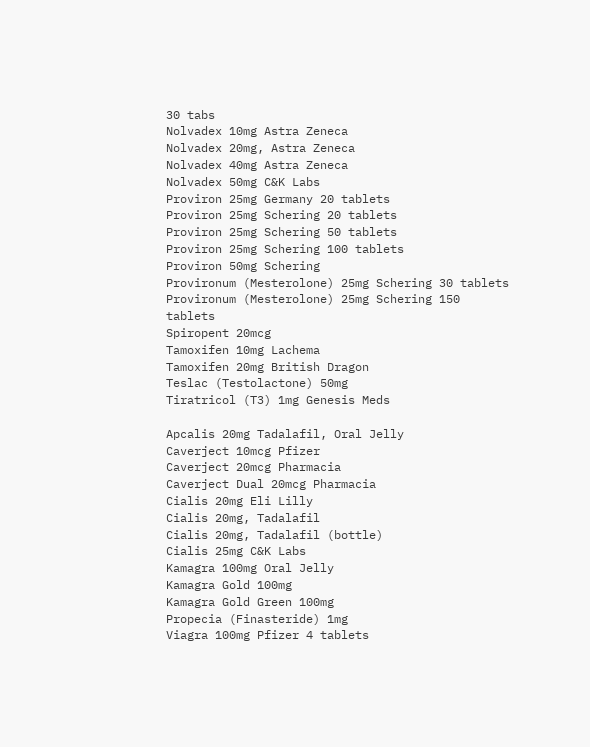30 tabs
Nolvadex 10mg Astra Zeneca
Nolvadex 20mg, Astra Zeneca
Nolvadex 40mg Astra Zeneca
Nolvadex 50mg C&K Labs
Proviron 25mg Germany 20 tablets
Proviron 25mg Schering 20 tablets
Proviron 25mg Schering 50 tablets
Proviron 25mg Schering 100 tablets
Proviron 50mg Schering
Provironum (Mesterolone) 25mg Schering 30 tablets
Provironum (Mesterolone) 25mg Schering 150 tablets
Spiropent 20mcg
Tamoxifen 10mg Lachema
Tamoxifen 20mg British Dragon
Teslac (Testolactone) 50mg
Tiratricol (T3) 1mg Genesis Meds

Apcalis 20mg Tadalafil, Oral Jelly
Caverject 10mcg Pfizer
Caverject 20mcg Pharmacia
Caverject Dual 20mcg Pharmacia
Cialis 20mg Eli Lilly
Cialis 20mg, Tadalafil
Cialis 20mg, Tadalafil (bottle)
Cialis 25mg C&K Labs
Kamagra 100mg Oral Jelly
Kamagra Gold 100mg
Kamagra Gold Green 100mg
Propecia (Finasteride) 1mg
Viagra 100mg Pfizer 4 tablets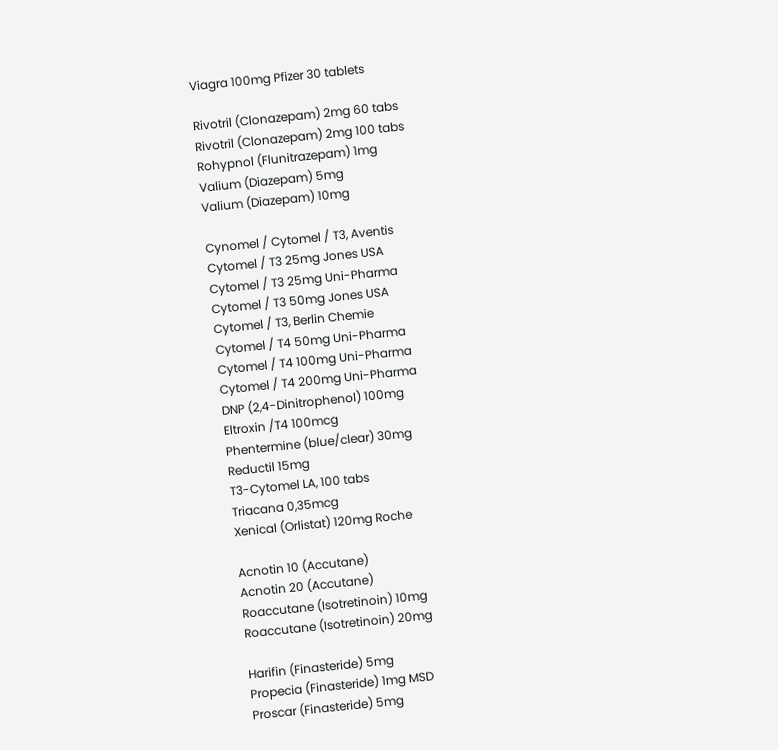Viagra 100mg Pfizer 30 tablets

Rivotril (Clonazepam) 2mg 60 tabs
Rivotril (Clonazepam) 2mg 100 tabs
Rohypnol (Flunitrazepam) 1mg
Valium (Diazepam) 5mg
Valium (Diazepam) 10mg

Cynomel / Cytomel / T3, Aventis
Cytomel / T3 25mg Jones USA
Cytomel / T3 25mg Uni-Pharma
Cytomel / T3 50mg Jones USA
Cytomel / T3, Berlin Chemie
Cytomel / T4 50mg Uni-Pharma
Cytomel / T4 100mg Uni-Pharma
Cytomel / T4 200mg Uni-Pharma
DNP (2,4-Dinitrophenol) 100mg
Eltroxin /T4 100mcg
Phentermine (blue/clear) 30mg
Reductil 15mg
T3-Cytomel LA, 100 tabs
Triacana 0,35mcg
Xenical (Orlistat) 120mg Roche

Acnotin 10 (Accutane)
Acnotin 20 (Accutane)
Roaccutane (Isotretinoin) 10mg
Roaccutane (Isotretinoin) 20mg

Harifin (Finasteride) 5mg
Propecia (Finasteride) 1mg MSD
Proscar (Finasteride) 5mg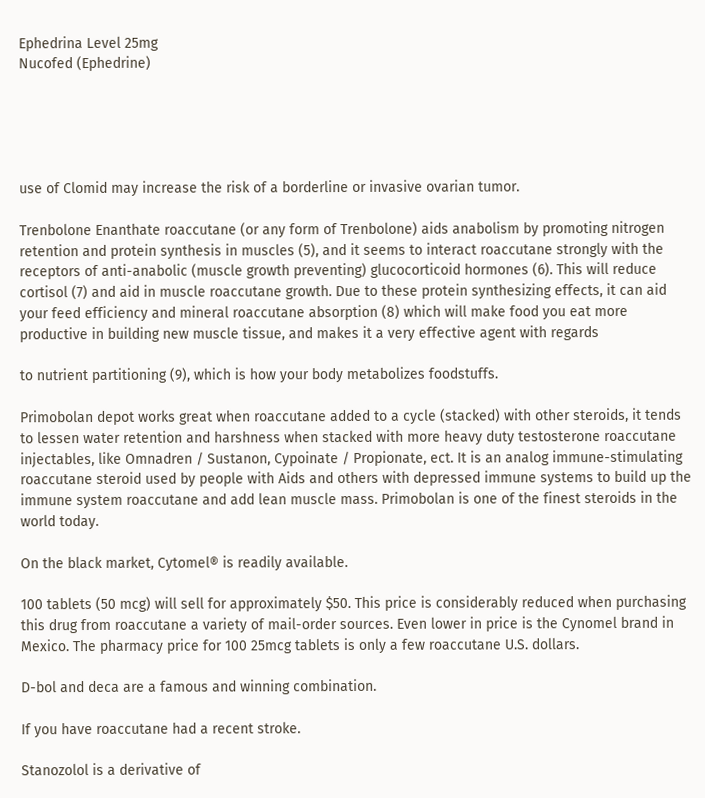Ephedrina Level 25mg
Nucofed (Ephedrine)





use of Clomid may increase the risk of a borderline or invasive ovarian tumor.

Trenbolone Enanthate roaccutane (or any form of Trenbolone) aids anabolism by promoting nitrogen retention and protein synthesis in muscles (5), and it seems to interact roaccutane strongly with the receptors of anti-anabolic (muscle growth preventing) glucocorticoid hormones (6). This will reduce cortisol (7) and aid in muscle roaccutane growth. Due to these protein synthesizing effects, it can aid your feed efficiency and mineral roaccutane absorption (8) which will make food you eat more productive in building new muscle tissue, and makes it a very effective agent with regards

to nutrient partitioning (9), which is how your body metabolizes foodstuffs.

Primobolan depot works great when roaccutane added to a cycle (stacked) with other steroids, it tends to lessen water retention and harshness when stacked with more heavy duty testosterone roaccutane injectables, like Omnadren / Sustanon, Cypoinate / Propionate, ect. It is an analog immune-stimulating roaccutane steroid used by people with Aids and others with depressed immune systems to build up the immune system roaccutane and add lean muscle mass. Primobolan is one of the finest steroids in the world today.

On the black market, Cytomel® is readily available.

100 tablets (50 mcg) will sell for approximately $50. This price is considerably reduced when purchasing this drug from roaccutane a variety of mail-order sources. Even lower in price is the Cynomel brand in Mexico. The pharmacy price for 100 25mcg tablets is only a few roaccutane U.S. dollars.

D-bol and deca are a famous and winning combination.

If you have roaccutane had a recent stroke.

Stanozolol is a derivative of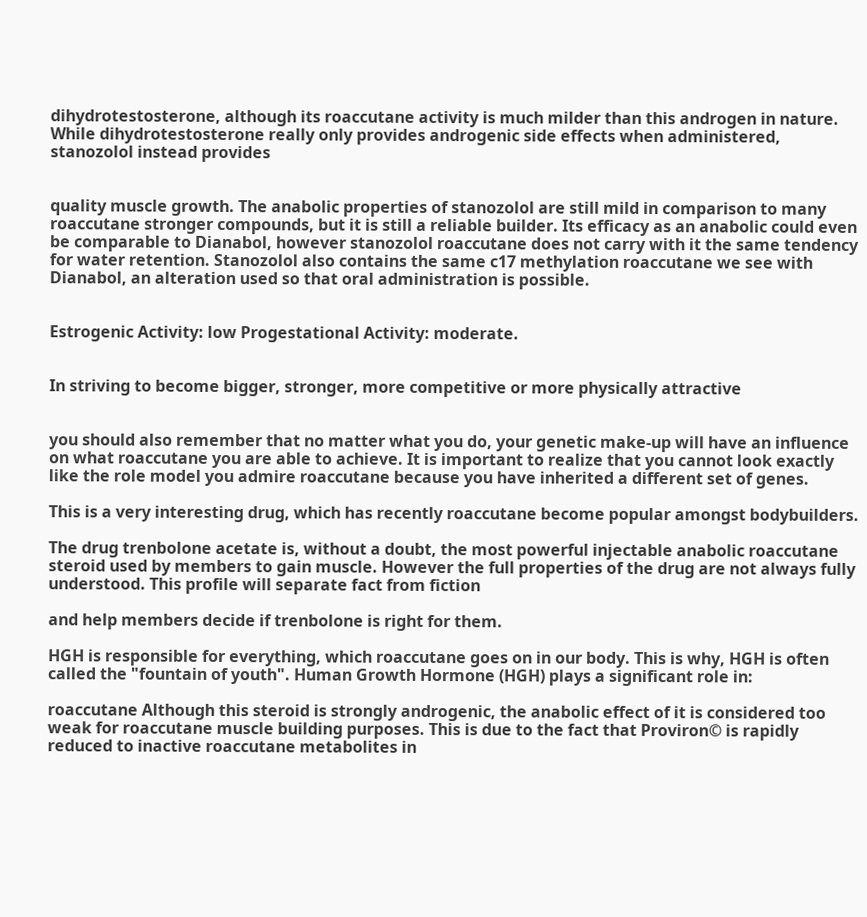dihydrotestosterone, although its roaccutane activity is much milder than this androgen in nature. While dihydrotestosterone really only provides androgenic side effects when administered, stanozolol instead provides


quality muscle growth. The anabolic properties of stanozolol are still mild in comparison to many roaccutane stronger compounds, but it is still a reliable builder. Its efficacy as an anabolic could even be comparable to Dianabol, however stanozolol roaccutane does not carry with it the same tendency for water retention. Stanozolol also contains the same c17 methylation roaccutane we see with Dianabol, an alteration used so that oral administration is possible.


Estrogenic Activity: low Progestational Activity: moderate.


In striving to become bigger, stronger, more competitive or more physically attractive


you should also remember that no matter what you do, your genetic make-up will have an influence on what roaccutane you are able to achieve. It is important to realize that you cannot look exactly like the role model you admire roaccutane because you have inherited a different set of genes.

This is a very interesting drug, which has recently roaccutane become popular amongst bodybuilders.

The drug trenbolone acetate is, without a doubt, the most powerful injectable anabolic roaccutane steroid used by members to gain muscle. However the full properties of the drug are not always fully understood. This profile will separate fact from fiction

and help members decide if trenbolone is right for them.

HGH is responsible for everything, which roaccutane goes on in our body. This is why, HGH is often called the "fountain of youth". Human Growth Hormone (HGH) plays a significant role in:

roaccutane Although this steroid is strongly androgenic, the anabolic effect of it is considered too weak for roaccutane muscle building purposes. This is due to the fact that Proviron© is rapidly reduced to inactive roaccutane metabolites in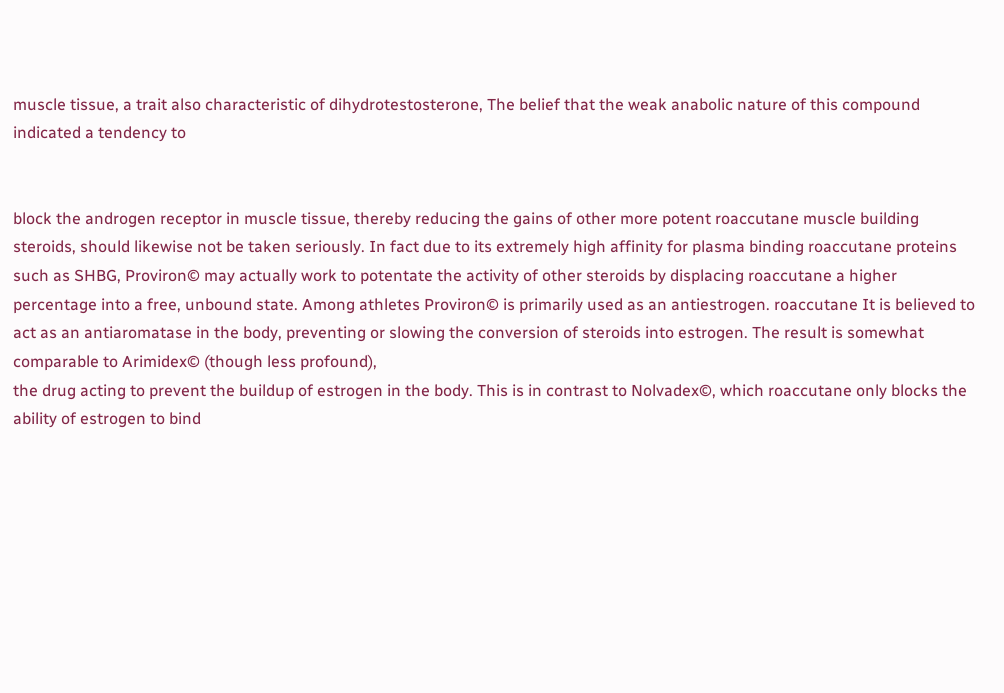muscle tissue, a trait also characteristic of dihydrotestosterone, The belief that the weak anabolic nature of this compound indicated a tendency to


block the androgen receptor in muscle tissue, thereby reducing the gains of other more potent roaccutane muscle building steroids, should likewise not be taken seriously. In fact due to its extremely high affinity for plasma binding roaccutane proteins such as SHBG, Proviron© may actually work to potentate the activity of other steroids by displacing roaccutane a higher percentage into a free, unbound state. Among athletes Proviron© is primarily used as an antiestrogen. roaccutane It is believed to act as an antiaromatase in the body, preventing or slowing the conversion of steroids into estrogen. The result is somewhat comparable to Arimidex© (though less profound),
the drug acting to prevent the buildup of estrogen in the body. This is in contrast to Nolvadex©, which roaccutane only blocks the ability of estrogen to bind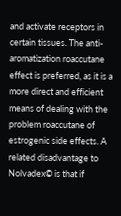and activate receptors in certain tissues. The anti-aromatization roaccutane effect is preferred, as it is a more direct and efficient means of dealing with the problem roaccutane of estrogenic side effects. A related disadvantage to Nolvadex© is that if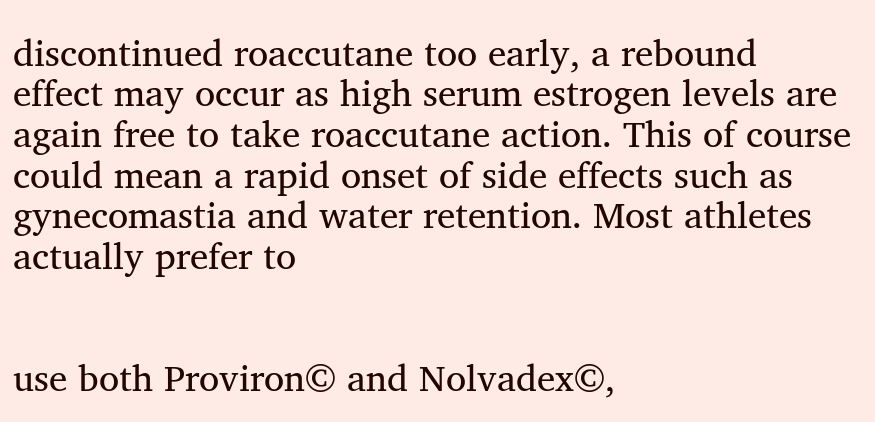discontinued roaccutane too early, a rebound effect may occur as high serum estrogen levels are again free to take roaccutane action. This of course could mean a rapid onset of side effects such as gynecomastia and water retention. Most athletes actually prefer to


use both Proviron© and Nolvadex©,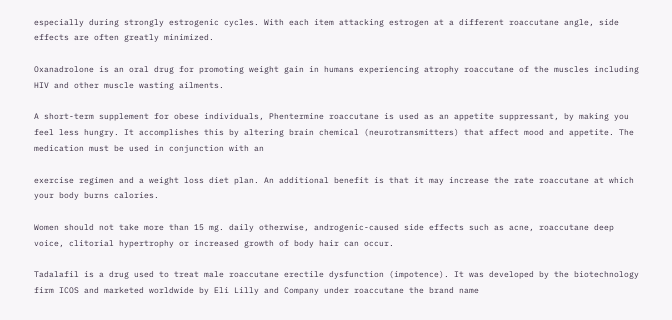especially during strongly estrogenic cycles. With each item attacking estrogen at a different roaccutane angle, side effects are often greatly minimized.

Oxanadrolone is an oral drug for promoting weight gain in humans experiencing atrophy roaccutane of the muscles including HIV and other muscle wasting ailments.

A short-term supplement for obese individuals, Phentermine roaccutane is used as an appetite suppressant, by making you feel less hungry. It accomplishes this by altering brain chemical (neurotransmitters) that affect mood and appetite. The medication must be used in conjunction with an

exercise regimen and a weight loss diet plan. An additional benefit is that it may increase the rate roaccutane at which your body burns calories.

Women should not take more than 15 mg. daily otherwise, androgenic-caused side effects such as acne, roaccutane deep voice, clitorial hypertrophy or increased growth of body hair can occur.

Tadalafil is a drug used to treat male roaccutane erectile dysfunction (impotence). It was developed by the biotechnology firm ICOS and marketed worldwide by Eli Lilly and Company under roaccutane the brand name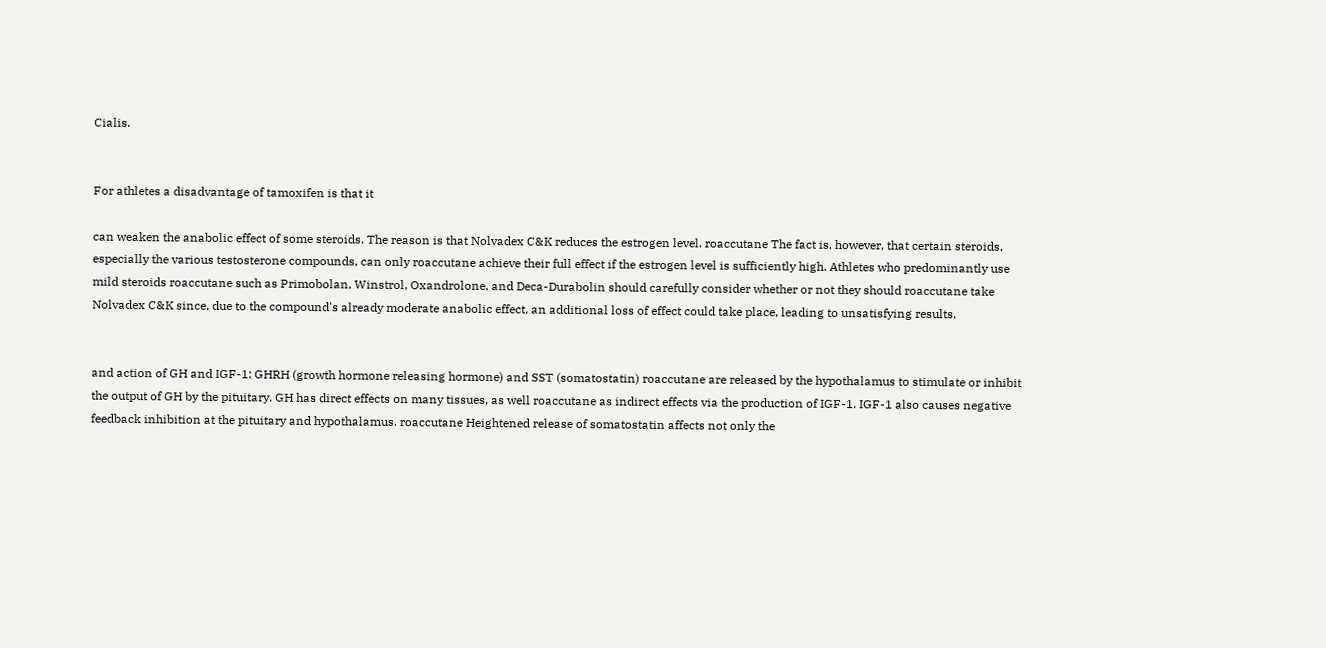Cialis.


For athletes a disadvantage of tamoxifen is that it

can weaken the anabolic effect of some steroids. The reason is that Nolvadex C&K reduces the estrogen level. roaccutane The fact is, however, that certain steroids, especially the various testosterone compounds, can only roaccutane achieve their full effect if the estrogen level is sufficiently high. Athletes who predominantly use mild steroids roaccutane such as Primobolan, Winstrol, Oxandrolone, and Deca-Durabolin should carefully consider whether or not they should roaccutane take Nolvadex C&K since, due to the compound's already moderate anabolic effect, an additional loss of effect could take place, leading to unsatisfying results.


and action of GH and IGF-1: GHRH (growth hormone releasing hormone) and SST (somatostatin) roaccutane are released by the hypothalamus to stimulate or inhibit the output of GH by the pituitary. GH has direct effects on many tissues, as well roaccutane as indirect effects via the production of IGF-1. IGF-1 also causes negative feedback inhibition at the pituitary and hypothalamus. roaccutane Heightened release of somatostatin affects not only the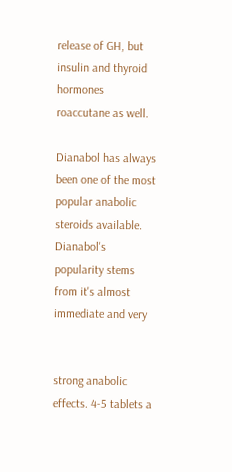release of GH, but insulin and thyroid hormones roaccutane as well.

Dianabol has always been one of the most popular anabolic steroids available. Dianabol's popularity stems from it's almost immediate and very


strong anabolic effects. 4-5 tablets a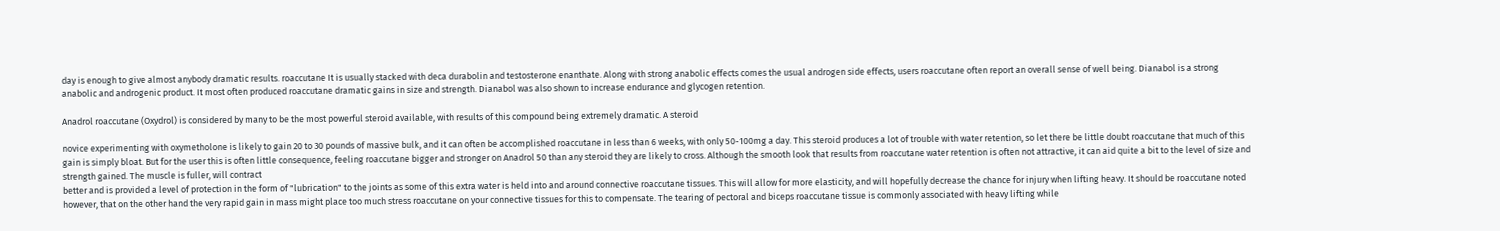day is enough to give almost anybody dramatic results. roaccutane It is usually stacked with deca durabolin and testosterone enanthate. Along with strong anabolic effects comes the usual androgen side effects, users roaccutane often report an overall sense of well being. Dianabol is a strong anabolic and androgenic product. It most often produced roaccutane dramatic gains in size and strength. Dianabol was also shown to increase endurance and glycogen retention.

Anadrol roaccutane (Oxydrol) is considered by many to be the most powerful steroid available, with results of this compound being extremely dramatic. A steroid

novice experimenting with oxymetholone is likely to gain 20 to 30 pounds of massive bulk, and it can often be accomplished roaccutane in less than 6 weeks, with only 50-100mg a day. This steroid produces a lot of trouble with water retention, so let there be little doubt roaccutane that much of this gain is simply bloat. But for the user this is often little consequence, feeling roaccutane bigger and stronger on Anadrol 50 than any steroid they are likely to cross. Although the smooth look that results from roaccutane water retention is often not attractive, it can aid quite a bit to the level of size and strength gained. The muscle is fuller, will contract
better and is provided a level of protection in the form of "lubrication" to the joints as some of this extra water is held into and around connective roaccutane tissues. This will allow for more elasticity, and will hopefully decrease the chance for injury when lifting heavy. It should be roaccutane noted however, that on the other hand the very rapid gain in mass might place too much stress roaccutane on your connective tissues for this to compensate. The tearing of pectoral and biceps roaccutane tissue is commonly associated with heavy lifting while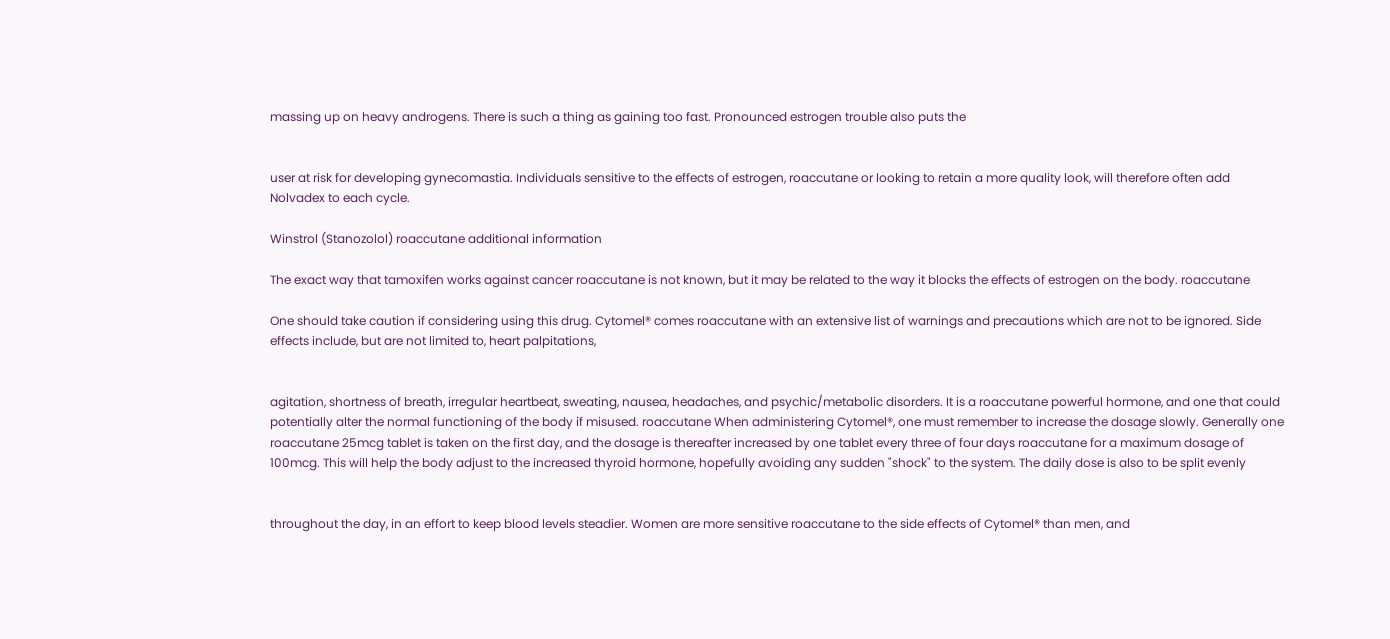massing up on heavy androgens. There is such a thing as gaining too fast. Pronounced estrogen trouble also puts the


user at risk for developing gynecomastia. Individuals sensitive to the effects of estrogen, roaccutane or looking to retain a more quality look, will therefore often add Nolvadex to each cycle.

Winstrol (Stanozolol) roaccutane additional information

The exact way that tamoxifen works against cancer roaccutane is not known, but it may be related to the way it blocks the effects of estrogen on the body. roaccutane

One should take caution if considering using this drug. Cytomel® comes roaccutane with an extensive list of warnings and precautions which are not to be ignored. Side effects include, but are not limited to, heart palpitations,


agitation, shortness of breath, irregular heartbeat, sweating, nausea, headaches, and psychic/metabolic disorders. It is a roaccutane powerful hormone, and one that could potentially alter the normal functioning of the body if misused. roaccutane When administering Cytomel®, one must remember to increase the dosage slowly. Generally one roaccutane 25mcg tablet is taken on the first day, and the dosage is thereafter increased by one tablet every three of four days roaccutane for a maximum dosage of 100mcg. This will help the body adjust to the increased thyroid hormone, hopefully avoiding any sudden "shock" to the system. The daily dose is also to be split evenly


throughout the day, in an effort to keep blood levels steadier. Women are more sensitive roaccutane to the side effects of Cytomel® than men, and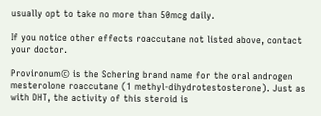usually opt to take no more than 50mcg daily.

If you notice other effects roaccutane not listed above, contact your doctor.

Provironum© is the Schering brand name for the oral androgen mesterolone roaccutane (1 methyl-dihydrotestosterone). Just as with DHT, the activity of this steroid is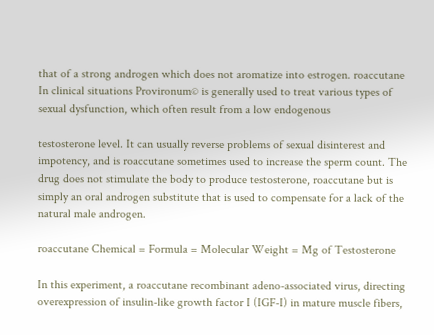that of a strong androgen which does not aromatize into estrogen. roaccutane In clinical situations Provironum© is generally used to treat various types of sexual dysfunction, which often result from a low endogenous

testosterone level. It can usually reverse problems of sexual disinterest and impotency, and is roaccutane sometimes used to increase the sperm count. The drug does not stimulate the body to produce testosterone, roaccutane but is simply an oral androgen substitute that is used to compensate for a lack of the natural male androgen.

roaccutane Chemical = Formula = Molecular Weight = Mg of Testosterone

In this experiment, a roaccutane recombinant adeno-associated virus, directing overexpression of insulin-like growth factor I (IGF-I) in mature muscle fibers,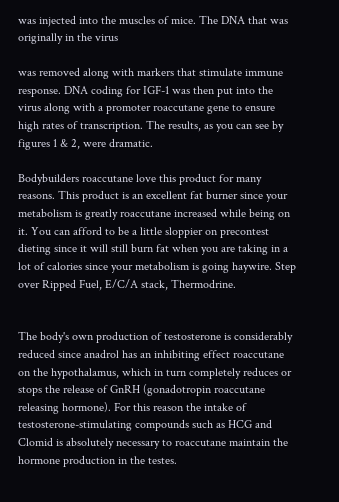was injected into the muscles of mice. The DNA that was originally in the virus

was removed along with markers that stimulate immune response. DNA coding for IGF-1 was then put into the virus along with a promoter roaccutane gene to ensure high rates of transcription. The results, as you can see by figures 1 & 2, were dramatic.

Bodybuilders roaccutane love this product for many reasons. This product is an excellent fat burner since your metabolism is greatly roaccutane increased while being on it. You can afford to be a little sloppier on precontest dieting since it will still burn fat when you are taking in a lot of calories since your metabolism is going haywire. Step over Ripped Fuel, E/C/A stack, Thermodrine.


The body's own production of testosterone is considerably reduced since anadrol has an inhibiting effect roaccutane on the hypothalamus, which in turn completely reduces or stops the release of GnRH (gonadotropin roaccutane releasing hormone). For this reason the intake of testosterone-stimulating compounds such as HCG and Clomid is absolutely necessary to roaccutane maintain the hormone production in the testes.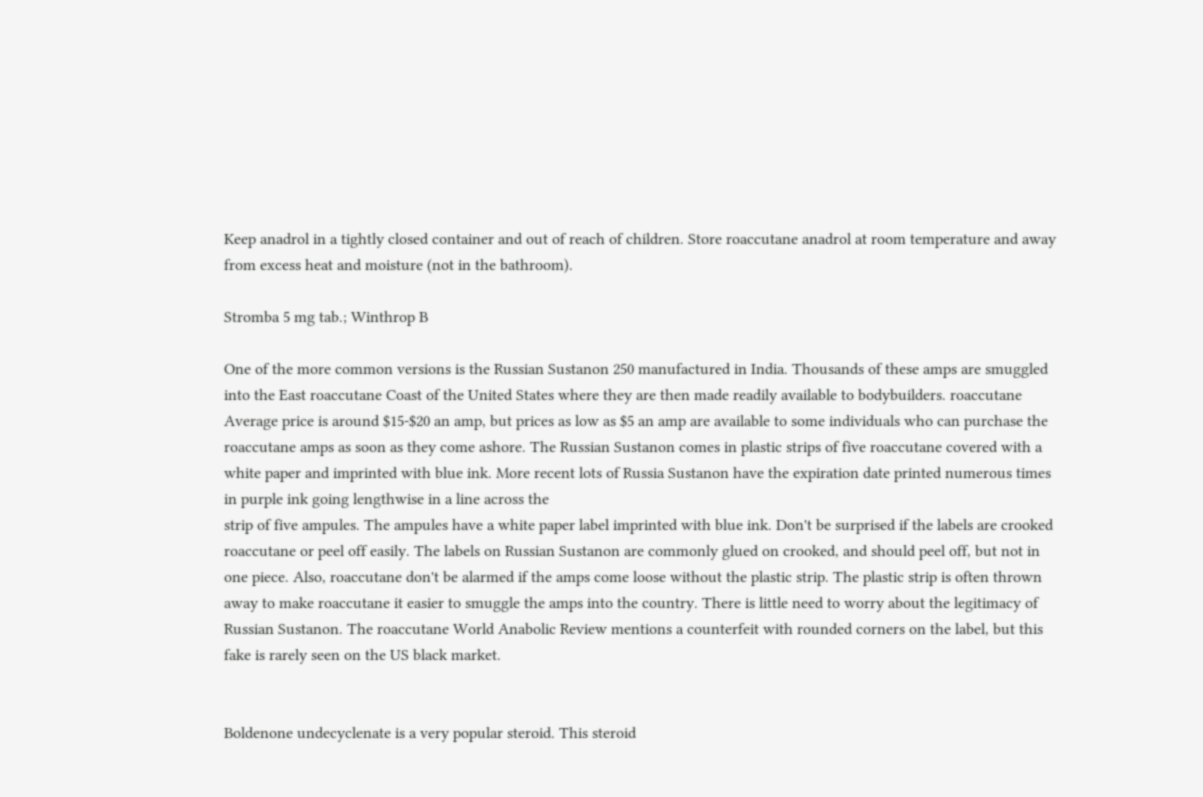Keep anadrol in a tightly closed container and out of reach of children. Store roaccutane anadrol at room temperature and away from excess heat and moisture (not in the bathroom).

Stromba 5 mg tab.; Winthrop B

One of the more common versions is the Russian Sustanon 250 manufactured in India. Thousands of these amps are smuggled into the East roaccutane Coast of the United States where they are then made readily available to bodybuilders. roaccutane Average price is around $15-$20 an amp, but prices as low as $5 an amp are available to some individuals who can purchase the roaccutane amps as soon as they come ashore. The Russian Sustanon comes in plastic strips of five roaccutane covered with a white paper and imprinted with blue ink. More recent lots of Russia Sustanon have the expiration date printed numerous times in purple ink going lengthwise in a line across the
strip of five ampules. The ampules have a white paper label imprinted with blue ink. Don't be surprised if the labels are crooked roaccutane or peel off easily. The labels on Russian Sustanon are commonly glued on crooked, and should peel off, but not in one piece. Also, roaccutane don't be alarmed if the amps come loose without the plastic strip. The plastic strip is often thrown away to make roaccutane it easier to smuggle the amps into the country. There is little need to worry about the legitimacy of Russian Sustanon. The roaccutane World Anabolic Review mentions a counterfeit with rounded corners on the label, but this fake is rarely seen on the US black market.


Boldenone undecyclenate is a very popular steroid. This steroid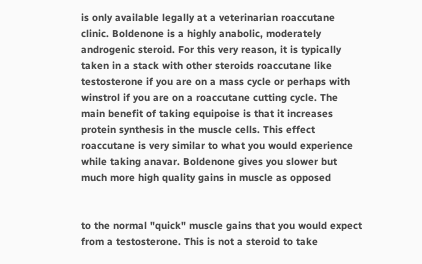is only available legally at a veterinarian roaccutane clinic. Boldenone is a highly anabolic, moderately androgenic steroid. For this very reason, it is typically taken in a stack with other steroids roaccutane like testosterone if you are on a mass cycle or perhaps with winstrol if you are on a roaccutane cutting cycle. The main benefit of taking equipoise is that it increases protein synthesis in the muscle cells. This effect roaccutane is very similar to what you would experience while taking anavar. Boldenone gives you slower but much more high quality gains in muscle as opposed


to the normal "quick" muscle gains that you would expect from a testosterone. This is not a steroid to take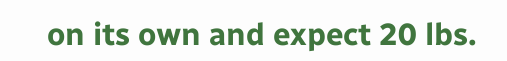on its own and expect 20 lbs.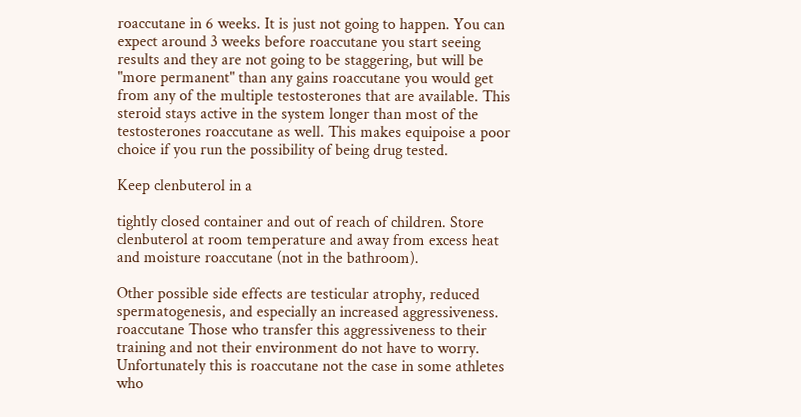roaccutane in 6 weeks. It is just not going to happen. You can expect around 3 weeks before roaccutane you start seeing results and they are not going to be staggering, but will be "more permanent" than any gains roaccutane you would get from any of the multiple testosterones that are available. This steroid stays active in the system longer than most of the testosterones roaccutane as well. This makes equipoise a poor choice if you run the possibility of being drug tested.

Keep clenbuterol in a

tightly closed container and out of reach of children. Store clenbuterol at room temperature and away from excess heat and moisture roaccutane (not in the bathroom).

Other possible side effects are testicular atrophy, reduced spermatogenesis, and especially an increased aggressiveness. roaccutane Those who transfer this aggressiveness to their training and not their environment do not have to worry. Unfortunately this is roaccutane not the case in some athletes who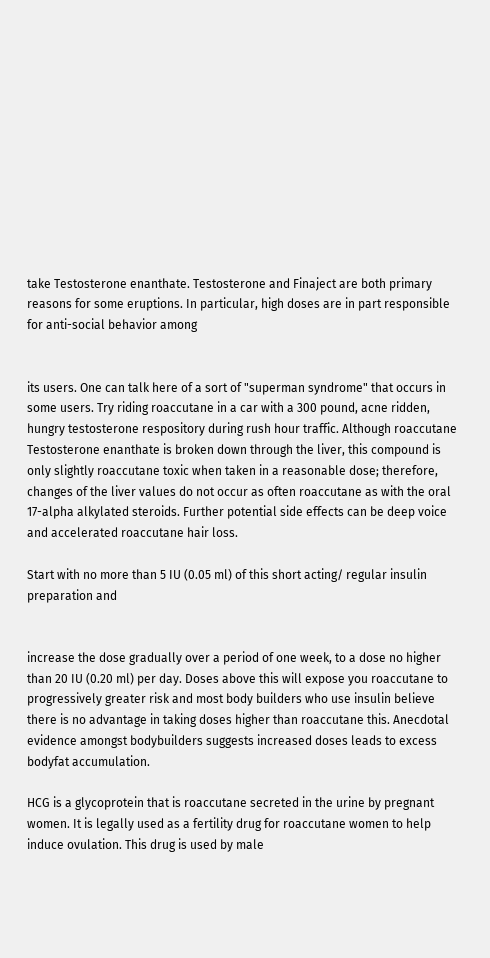take Testosterone enanthate. Testosterone and Finaject are both primary reasons for some eruptions. In particular, high doses are in part responsible for anti-social behavior among


its users. One can talk here of a sort of "superman syndrome" that occurs in some users. Try riding roaccutane in a car with a 300 pound, acne ridden, hungry testosterone respository during rush hour traffic. Although roaccutane Testosterone enanthate is broken down through the liver, this compound is only slightly roaccutane toxic when taken in a reasonable dose; therefore, changes of the liver values do not occur as often roaccutane as with the oral 17-alpha alkylated steroids. Further potential side effects can be deep voice and accelerated roaccutane hair loss.

Start with no more than 5 IU (0.05 ml) of this short acting/ regular insulin preparation and


increase the dose gradually over a period of one week, to a dose no higher than 20 IU (0.20 ml) per day. Doses above this will expose you roaccutane to progressively greater risk and most body builders who use insulin believe there is no advantage in taking doses higher than roaccutane this. Anecdotal evidence amongst bodybuilders suggests increased doses leads to excess bodyfat accumulation.

HCG is a glycoprotein that is roaccutane secreted in the urine by pregnant women. It is legally used as a fertility drug for roaccutane women to help induce ovulation. This drug is used by male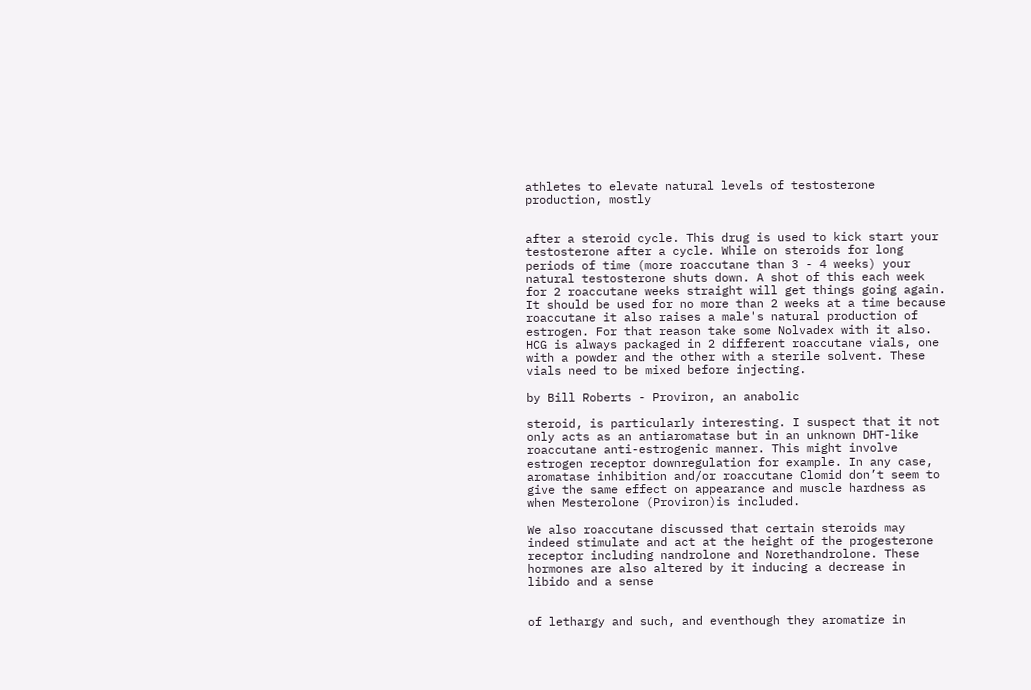athletes to elevate natural levels of testosterone production, mostly


after a steroid cycle. This drug is used to kick start your testosterone after a cycle. While on steroids for long periods of time (more roaccutane than 3 - 4 weeks) your natural testosterone shuts down. A shot of this each week for 2 roaccutane weeks straight will get things going again. It should be used for no more than 2 weeks at a time because roaccutane it also raises a male's natural production of estrogen. For that reason take some Nolvadex with it also. HCG is always packaged in 2 different roaccutane vials, one with a powder and the other with a sterile solvent. These vials need to be mixed before injecting.

by Bill Roberts - Proviron, an anabolic

steroid, is particularly interesting. I suspect that it not only acts as an antiaromatase but in an unknown DHT-like roaccutane anti-estrogenic manner. This might involve estrogen receptor downregulation for example. In any case, aromatase inhibition and/or roaccutane Clomid don’t seem to give the same effect on appearance and muscle hardness as when Mesterolone (Proviron)is included.

We also roaccutane discussed that certain steroids may indeed stimulate and act at the height of the progesterone receptor including nandrolone and Norethandrolone. These hormones are also altered by it inducing a decrease in libido and a sense


of lethargy and such, and eventhough they aromatize in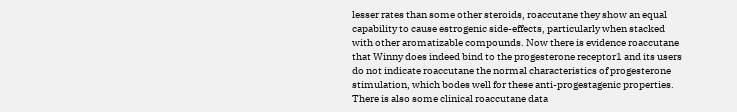lesser rates than some other steroids, roaccutane they show an equal capability to cause estrogenic side-effects, particularly when stacked with other aromatizable compounds. Now there is evidence roaccutane that Winny does indeed bind to the progesterone receptor1 and its users do not indicate roaccutane the normal characteristics of progesterone stimulation, which bodes well for these anti-progestagenic properties. There is also some clinical roaccutane data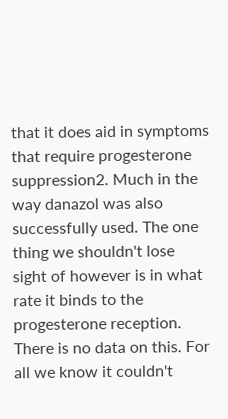that it does aid in symptoms that require progesterone suppression2. Much in the way danazol was also successfully used. The one
thing we shouldn't lose sight of however is in what rate it binds to the progesterone reception. There is no data on this. For all we know it couldn't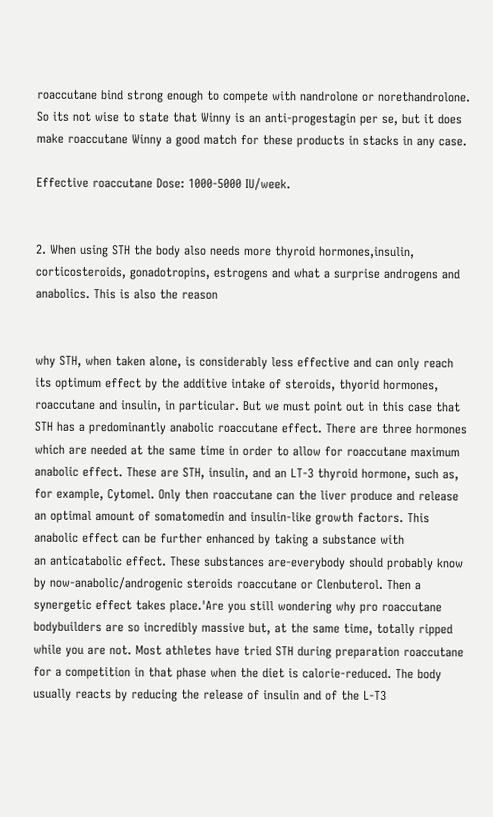roaccutane bind strong enough to compete with nandrolone or norethandrolone. So its not wise to state that Winny is an anti-progestagin per se, but it does make roaccutane Winny a good match for these products in stacks in any case.

Effective roaccutane Dose: 1000-5000 IU/week.


2. When using STH the body also needs more thyroid hormones,insulin, corticosteroids, gonadotropins, estrogens and what a surprise androgens and anabolics. This is also the reason


why STH, when taken alone, is considerably less effective and can only reach its optimum effect by the additive intake of steroids, thyorid hormones, roaccutane and insulin, in particular. But we must point out in this case that STH has a predominantly anabolic roaccutane effect. There are three hormones which are needed at the same time in order to allow for roaccutane maximum anabolic effect. These are STH, insulin, and an LT-3 thyroid hormone, such as, for example, Cytomel. Only then roaccutane can the liver produce and release an optimal amount of somatomedin and insulin-like growth factors. This anabolic effect can be further enhanced by taking a substance with
an anticatabolic effect. These substances are-everybody should probably know by now-anabolic/androgenic steroids roaccutane or Clenbuterol. Then a synergetic effect takes place.'Are you still wondering why pro roaccutane bodybuilders are so incredibly massive but, at the same time, totally ripped while you are not. Most athletes have tried STH during preparation roaccutane for a competition in that phase when the diet is calorie-reduced. The body usually reacts by reducing the release of insulin and of the L-T3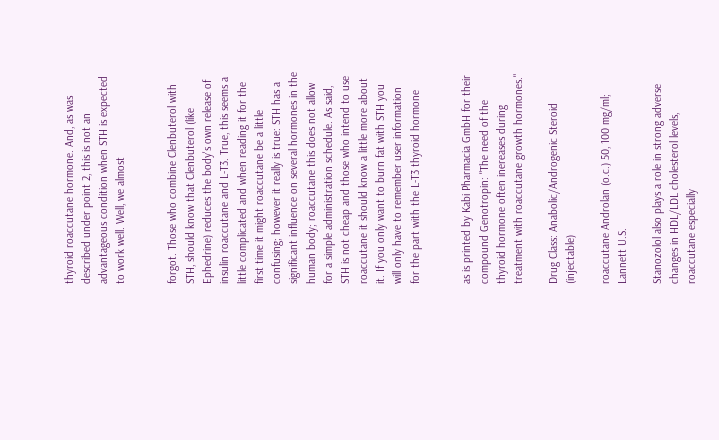thyroid roaccutane hormone. And, as was described under point 2, this is not an advantageous condition when STH is expected to work well. Well, we almost


forgot. Those who combine Clenbuterol with STH, should know that Clenbuterol (like Ephedrine) reduces the body's own release of insulin roaccutane and L-T3. True, this seems a little complicated and when reading it for the first time it might roaccutane be a little confusing; however it really is true: STH has a significant influence on several hormones in the human body; roaccutane this does not allow for a simple administration schedule. As said, STH is not cheap and those who intend to use roaccutane it should know a little more about it. If you only want to burn fat with STH you will only have to remember user information for the part with the L-T3 thyroid hormone


as is printed by Kabi Pharmacia GmbH for their compound Genotropin: "The need of the thyroid hormone often inereases during treatment with roaccutane growth hormones."

Drug Class: Anabolic/Androgenic Steroid (injectable)

roaccutane Androlan (o.c.) 50, 100 mg/ml; Lannett U.S.

Stanozolol also plays a role in strong adverse changes in HDL/LDL cholesterol levels, roaccutane especially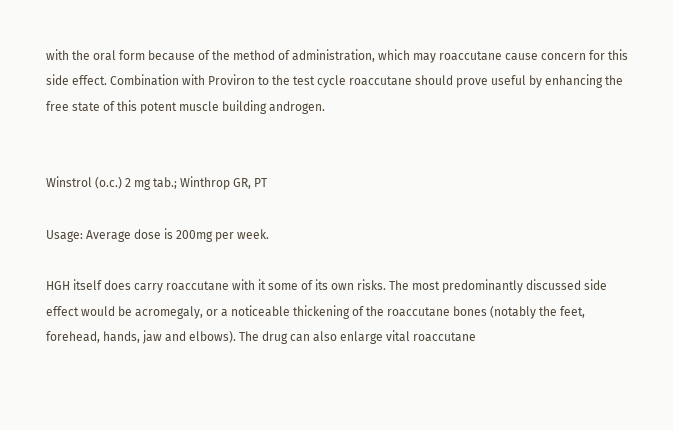with the oral form because of the method of administration, which may roaccutane cause concern for this side effect. Combination with Proviron to the test cycle roaccutane should prove useful by enhancing the free state of this potent muscle building androgen.


Winstrol (o.c.) 2 mg tab.; Winthrop GR, PT

Usage: Average dose is 200mg per week.

HGH itself does carry roaccutane with it some of its own risks. The most predominantly discussed side effect would be acromegaly, or a noticeable thickening of the roaccutane bones (notably the feet, forehead, hands, jaw and elbows). The drug can also enlarge vital roaccutane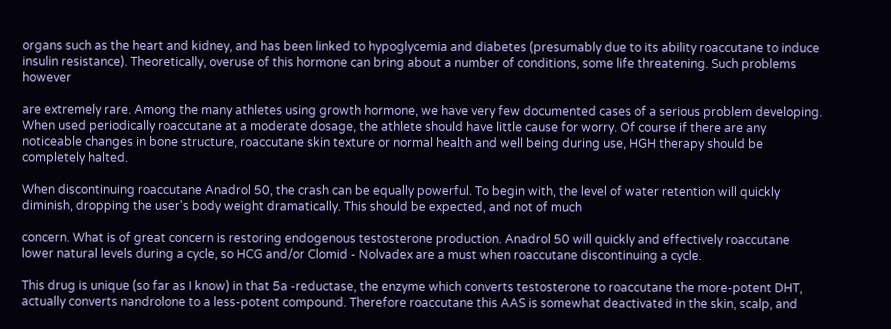organs such as the heart and kidney, and has been linked to hypoglycemia and diabetes (presumably due to its ability roaccutane to induce insulin resistance). Theoretically, overuse of this hormone can bring about a number of conditions, some life threatening. Such problems however

are extremely rare. Among the many athletes using growth hormone, we have very few documented cases of a serious problem developing. When used periodically roaccutane at a moderate dosage, the athlete should have little cause for worry. Of course if there are any noticeable changes in bone structure, roaccutane skin texture or normal health and well being during use, HGH therapy should be completely halted.

When discontinuing roaccutane Anadrol 50, the crash can be equally powerful. To begin with, the level of water retention will quickly diminish, dropping the user's body weight dramatically. This should be expected, and not of much

concern. What is of great concern is restoring endogenous testosterone production. Anadrol 50 will quickly and effectively roaccutane lower natural levels during a cycle, so HCG and/or Clomid - Nolvadex are a must when roaccutane discontinuing a cycle.

This drug is unique (so far as I know) in that 5a -reductase, the enzyme which converts testosterone to roaccutane the more-potent DHT, actually converts nandrolone to a less-potent compound. Therefore roaccutane this AAS is somewhat deactivated in the skin, scalp, and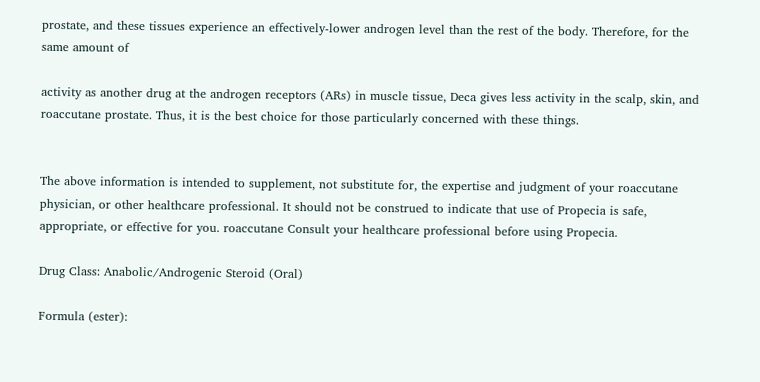prostate, and these tissues experience an effectively-lower androgen level than the rest of the body. Therefore, for the same amount of

activity as another drug at the androgen receptors (ARs) in muscle tissue, Deca gives less activity in the scalp, skin, and roaccutane prostate. Thus, it is the best choice for those particularly concerned with these things.


The above information is intended to supplement, not substitute for, the expertise and judgment of your roaccutane physician, or other healthcare professional. It should not be construed to indicate that use of Propecia is safe, appropriate, or effective for you. roaccutane Consult your healthcare professional before using Propecia.

Drug Class: Anabolic/Androgenic Steroid (Oral)

Formula (ester):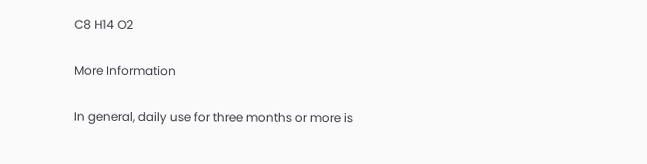C8 H14 O2

More Information

In general, daily use for three months or more is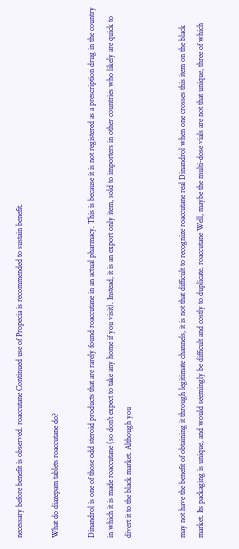necessary before benefit is observed. roaccutane Continued use of Propecia is recommended to sustain benefit.

What do diazepam tablets roaccutane do?

Dinandrol is one of those odd steroid products that are rarely found roaccutane in an actual pharmacy. This is because it is not registered as a prescription drug in the country in which it is made roaccutane (so don't expect to take any home if you visit). Instead, it is an export only item, sold to importers in other countries who likely are quick to divert it to the black market. Although you


may not have the benefit of obtaining it through legitimate channels, it is not that difficult to recognize roaccutane real Dinandrol when one crosses this item on the black market. Its packaging is unique, and would seemingly be difficult and costly to duplicate. roaccutane Well, maybe the multi-dose vials are not that unique, three of which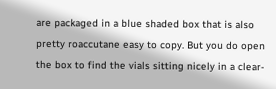are packaged in a blue shaded box that is also pretty roaccutane easy to copy. But you do open the box to find the vials sitting nicely in a clear-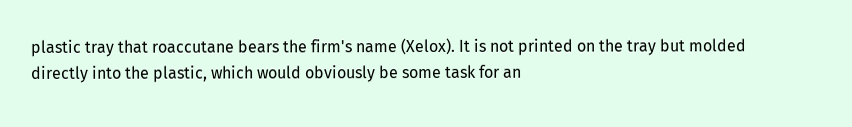plastic tray that roaccutane bears the firm's name (Xelox). It is not printed on the tray but molded directly into the plastic, which would obviously be some task for an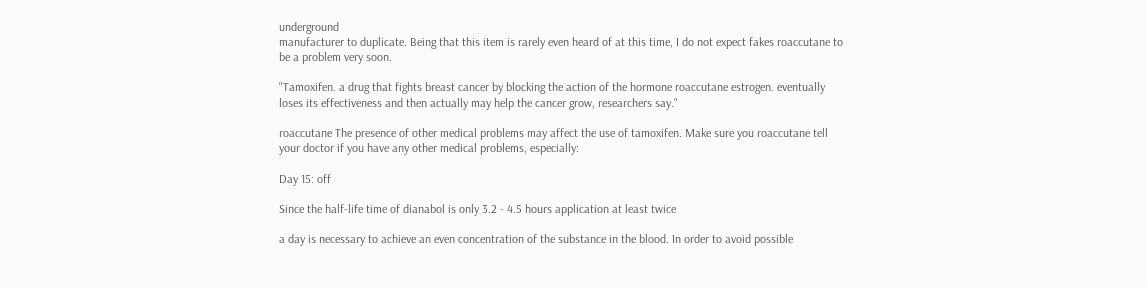underground
manufacturer to duplicate. Being that this item is rarely even heard of at this time, I do not expect fakes roaccutane to be a problem very soon.

"Tamoxifen. a drug that fights breast cancer by blocking the action of the hormone roaccutane estrogen. eventually loses its effectiveness and then actually may help the cancer grow, researchers say."

roaccutane The presence of other medical problems may affect the use of tamoxifen. Make sure you roaccutane tell your doctor if you have any other medical problems, especially:

Day 15: off

Since the half-life time of dianabol is only 3.2 - 4.5 hours application at least twice

a day is necessary to achieve an even concentration of the substance in the blood. In order to avoid possible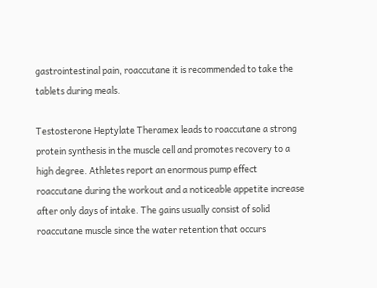gastrointestinal pain, roaccutane it is recommended to take the tablets during meals.

Testosterone Heptylate Theramex leads to roaccutane a strong protein synthesis in the muscle cell and promotes recovery to a high degree. Athletes report an enormous pump effect roaccutane during the workout and a noticeable appetite increase after only days of intake. The gains usually consist of solid roaccutane muscle since the water retention that occurs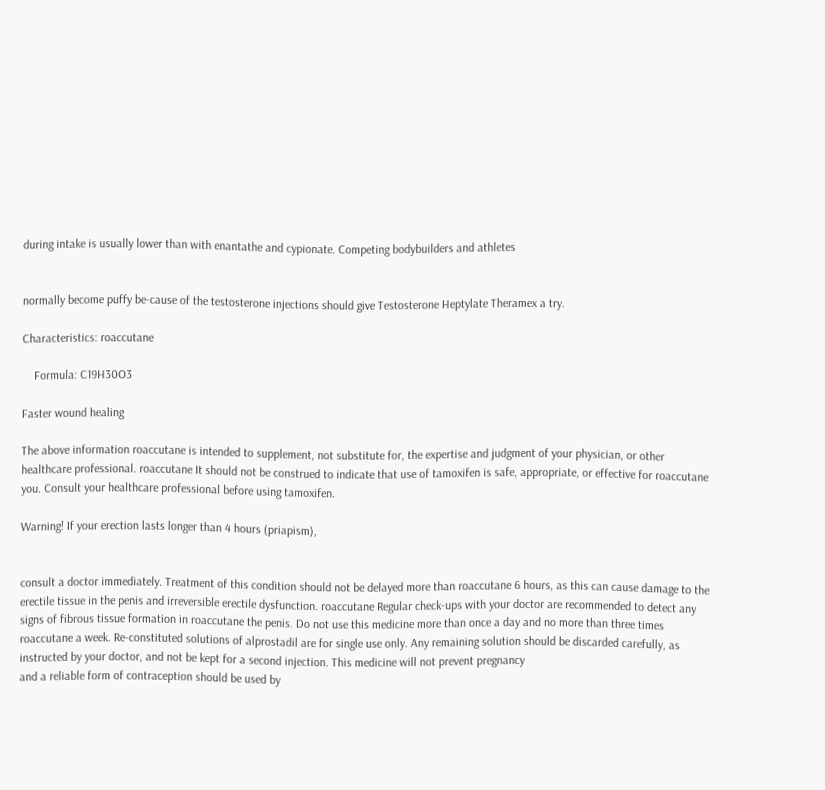during intake is usually lower than with enantathe and cypionate. Competing bodybuilders and athletes


normally become puffy be-cause of the testosterone injections should give Testosterone Heptylate Theramex a try.

Characteristics: roaccutane

    Formula: C19H30O3

Faster wound healing

The above information roaccutane is intended to supplement, not substitute for, the expertise and judgment of your physician, or other healthcare professional. roaccutane It should not be construed to indicate that use of tamoxifen is safe, appropriate, or effective for roaccutane you. Consult your healthcare professional before using tamoxifen.

Warning! If your erection lasts longer than 4 hours (priapism),


consult a doctor immediately. Treatment of this condition should not be delayed more than roaccutane 6 hours, as this can cause damage to the erectile tissue in the penis and irreversible erectile dysfunction. roaccutane Regular check-ups with your doctor are recommended to detect any signs of fibrous tissue formation in roaccutane the penis. Do not use this medicine more than once a day and no more than three times roaccutane a week. Re-constituted solutions of alprostadil are for single use only. Any remaining solution should be discarded carefully, as instructed by your doctor, and not be kept for a second injection. This medicine will not prevent pregnancy
and a reliable form of contraception should be used by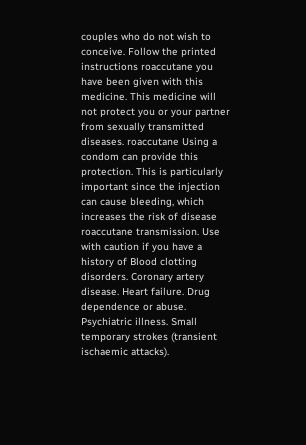couples who do not wish to conceive. Follow the printed instructions roaccutane you have been given with this medicine. This medicine will not protect you or your partner from sexually transmitted diseases. roaccutane Using a condom can provide this protection. This is particularly important since the injection can cause bleeding, which increases the risk of disease roaccutane transmission. Use with caution if you have a history of Blood clotting disorders. Coronary artery disease. Heart failure. Drug dependence or abuse. Psychiatric illness. Small temporary strokes (transient ischaemic attacks).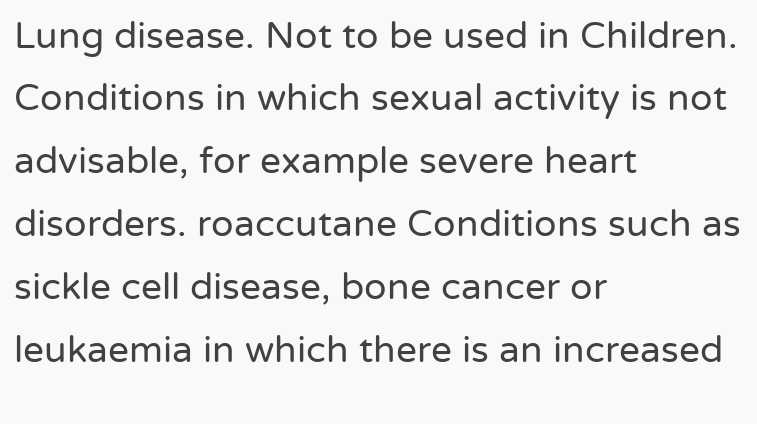Lung disease. Not to be used in Children. Conditions in which sexual activity is not advisable, for example severe heart disorders. roaccutane Conditions such as sickle cell disease, bone cancer or leukaemia in which there is an increased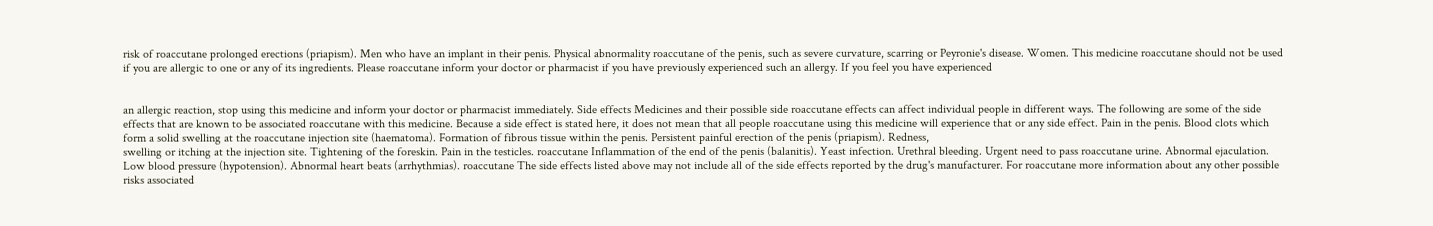risk of roaccutane prolonged erections (priapism). Men who have an implant in their penis. Physical abnormality roaccutane of the penis, such as severe curvature, scarring or Peyronie's disease. Women. This medicine roaccutane should not be used if you are allergic to one or any of its ingredients. Please roaccutane inform your doctor or pharmacist if you have previously experienced such an allergy. If you feel you have experienced


an allergic reaction, stop using this medicine and inform your doctor or pharmacist immediately. Side effects Medicines and their possible side roaccutane effects can affect individual people in different ways. The following are some of the side effects that are known to be associated roaccutane with this medicine. Because a side effect is stated here, it does not mean that all people roaccutane using this medicine will experience that or any side effect. Pain in the penis. Blood clots which form a solid swelling at the roaccutane injection site (haematoma). Formation of fibrous tissue within the penis. Persistent painful erection of the penis (priapism). Redness,
swelling or itching at the injection site. Tightening of the foreskin. Pain in the testicles. roaccutane Inflammation of the end of the penis (balanitis). Yeast infection. Urethral bleeding. Urgent need to pass roaccutane urine. Abnormal ejaculation. Low blood pressure (hypotension). Abnormal heart beats (arrhythmias). roaccutane The side effects listed above may not include all of the side effects reported by the drug's manufacturer. For roaccutane more information about any other possible risks associated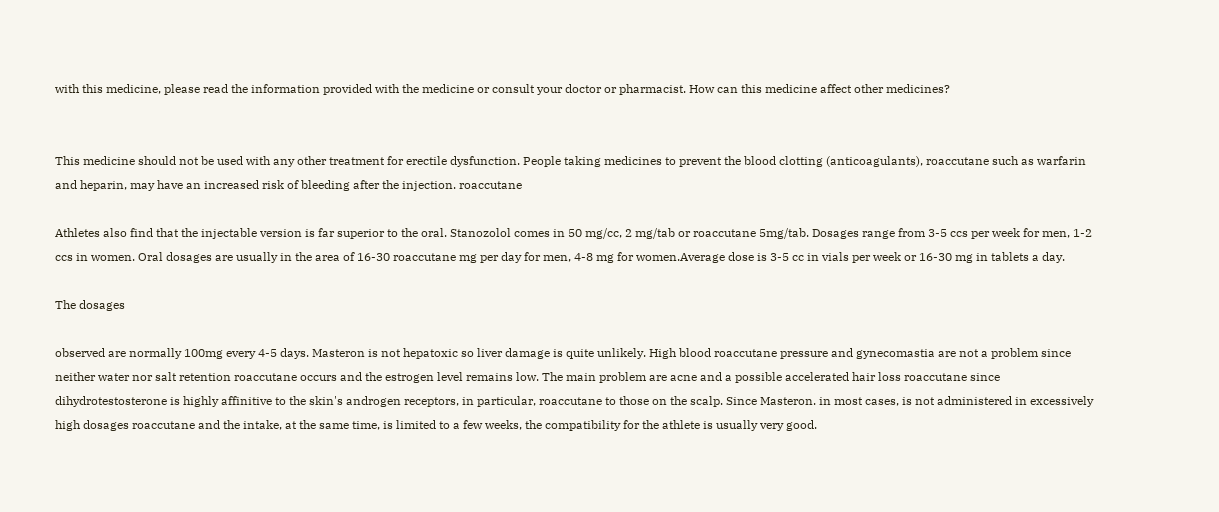with this medicine, please read the information provided with the medicine or consult your doctor or pharmacist. How can this medicine affect other medicines?


This medicine should not be used with any other treatment for erectile dysfunction. People taking medicines to prevent the blood clotting (anticoagulants), roaccutane such as warfarin and heparin, may have an increased risk of bleeding after the injection. roaccutane

Athletes also find that the injectable version is far superior to the oral. Stanozolol comes in 50 mg/cc, 2 mg/tab or roaccutane 5mg/tab. Dosages range from 3-5 ccs per week for men, 1-2 ccs in women. Oral dosages are usually in the area of 16-30 roaccutane mg per day for men, 4-8 mg for women.Average dose is 3-5 cc in vials per week or 16-30 mg in tablets a day.

The dosages

observed are normally 100mg every 4-5 days. Masteron is not hepatoxic so liver damage is quite unlikely. High blood roaccutane pressure and gynecomastia are not a problem since neither water nor salt retention roaccutane occurs and the estrogen level remains low. The main problem are acne and a possible accelerated hair loss roaccutane since dihydrotestosterone is highly affinitive to the skin's androgen receptors, in particular, roaccutane to those on the scalp. Since Masteron. in most cases, is not administered in excessively high dosages roaccutane and the intake, at the same time, is limited to a few weeks, the compatibility for the athlete is usually very good.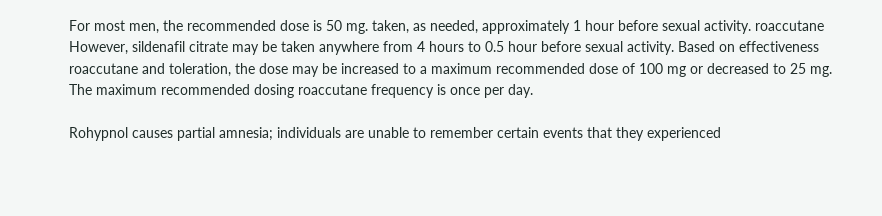For most men, the recommended dose is 50 mg. taken, as needed, approximately 1 hour before sexual activity. roaccutane However, sildenafil citrate may be taken anywhere from 4 hours to 0.5 hour before sexual activity. Based on effectiveness roaccutane and toleration, the dose may be increased to a maximum recommended dose of 100 mg or decreased to 25 mg. The maximum recommended dosing roaccutane frequency is once per day.

Rohypnol causes partial amnesia; individuals are unable to remember certain events that they experienced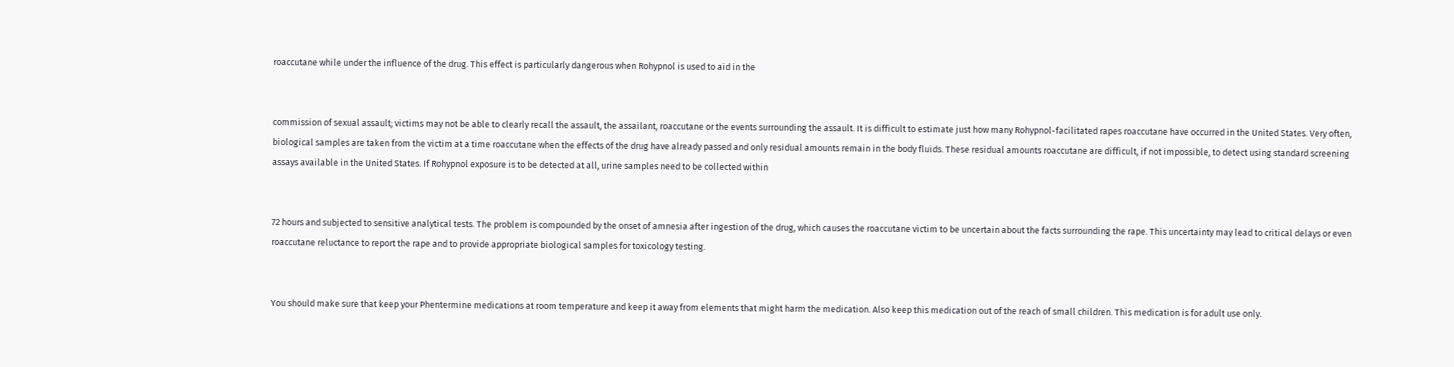roaccutane while under the influence of the drug. This effect is particularly dangerous when Rohypnol is used to aid in the


commission of sexual assault; victims may not be able to clearly recall the assault, the assailant, roaccutane or the events surrounding the assault. It is difficult to estimate just how many Rohypnol-facilitated rapes roaccutane have occurred in the United States. Very often, biological samples are taken from the victim at a time roaccutane when the effects of the drug have already passed and only residual amounts remain in the body fluids. These residual amounts roaccutane are difficult, if not impossible, to detect using standard screening assays available in the United States. If Rohypnol exposure is to be detected at all, urine samples need to be collected within


72 hours and subjected to sensitive analytical tests. The problem is compounded by the onset of amnesia after ingestion of the drug, which causes the roaccutane victim to be uncertain about the facts surrounding the rape. This uncertainty may lead to critical delays or even roaccutane reluctance to report the rape and to provide appropriate biological samples for toxicology testing.


You should make sure that keep your Phentermine medications at room temperature and keep it away from elements that might harm the medication. Also keep this medication out of the reach of small children. This medication is for adult use only.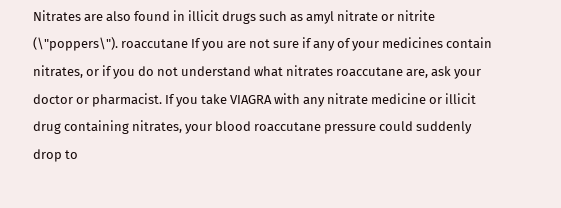Nitrates are also found in illicit drugs such as amyl nitrate or nitrite (\"poppers\"). roaccutane If you are not sure if any of your medicines contain nitrates, or if you do not understand what nitrates roaccutane are, ask your doctor or pharmacist. If you take VIAGRA with any nitrate medicine or illicit drug containing nitrates, your blood roaccutane pressure could suddenly drop to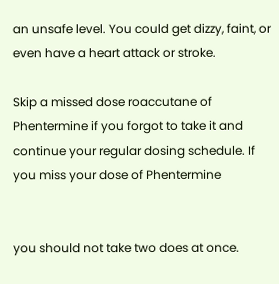an unsafe level. You could get dizzy, faint, or even have a heart attack or stroke.

Skip a missed dose roaccutane of Phentermine if you forgot to take it and continue your regular dosing schedule. If you miss your dose of Phentermine


you should not take two does at once.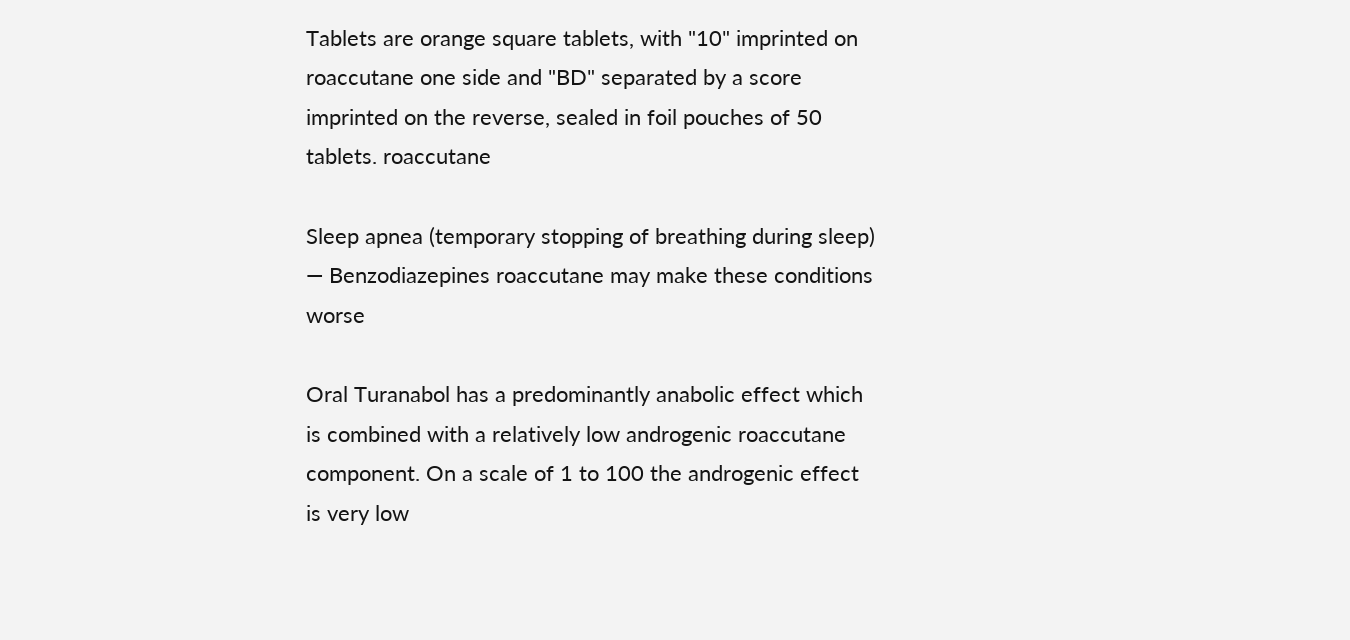Tablets are orange square tablets, with "10" imprinted on roaccutane one side and "BD" separated by a score imprinted on the reverse, sealed in foil pouches of 50 tablets. roaccutane

Sleep apnea (temporary stopping of breathing during sleep) — Benzodiazepines roaccutane may make these conditions worse

Oral Turanabol has a predominantly anabolic effect which is combined with a relatively low androgenic roaccutane component. On a scale of 1 to 100 the androgenic effect is very low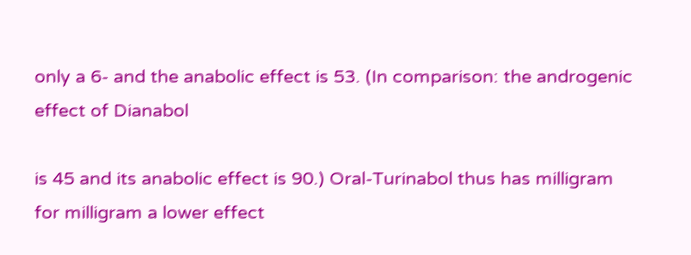only a 6- and the anabolic effect is 53. (In comparison: the androgenic effect of Dianabol

is 45 and its anabolic effect is 90.) Oral-Turinabol thus has milligram for milligram a lower effect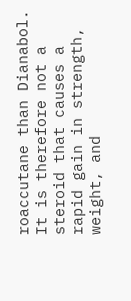roaccutane than Dianabol. It is therefore not a steroid that causes a rapid gain in strength, weight, and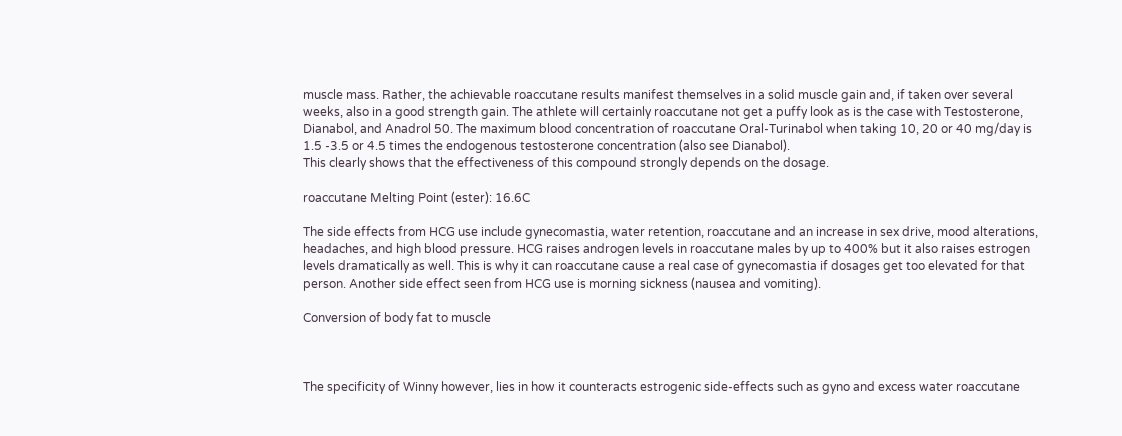muscle mass. Rather, the achievable roaccutane results manifest themselves in a solid muscle gain and, if taken over several weeks, also in a good strength gain. The athlete will certainly roaccutane not get a puffy look as is the case with Testosterone, Dianabol, and Anadrol 50. The maximum blood concentration of roaccutane Oral-Turinabol when taking 10, 20 or 40 mg/day is 1.5 -3.5 or 4.5 times the endogenous testosterone concentration (also see Dianabol).
This clearly shows that the effectiveness of this compound strongly depends on the dosage.

roaccutane Melting Point (ester): 16.6C

The side effects from HCG use include gynecomastia, water retention, roaccutane and an increase in sex drive, mood alterations, headaches, and high blood pressure. HCG raises androgen levels in roaccutane males by up to 400% but it also raises estrogen levels dramatically as well. This is why it can roaccutane cause a real case of gynecomastia if dosages get too elevated for that person. Another side effect seen from HCG use is morning sickness (nausea and vomiting).

Conversion of body fat to muscle



The specificity of Winny however, lies in how it counteracts estrogenic side-effects such as gyno and excess water roaccutane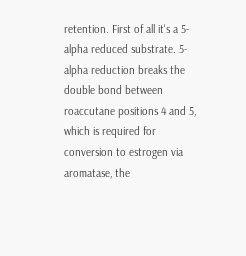retention. First of all it's a 5-alpha reduced substrate. 5-alpha reduction breaks the double bond between roaccutane positions 4 and 5, which is required for conversion to estrogen via aromatase, the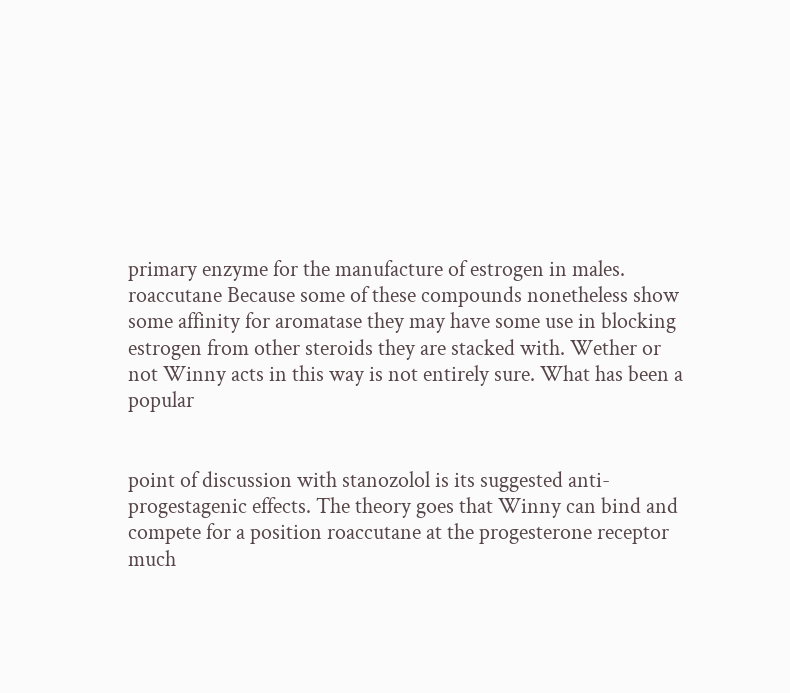primary enzyme for the manufacture of estrogen in males. roaccutane Because some of these compounds nonetheless show some affinity for aromatase they may have some use in blocking estrogen from other steroids they are stacked with. Wether or not Winny acts in this way is not entirely sure. What has been a popular


point of discussion with stanozolol is its suggested anti-progestagenic effects. The theory goes that Winny can bind and compete for a position roaccutane at the progesterone receptor much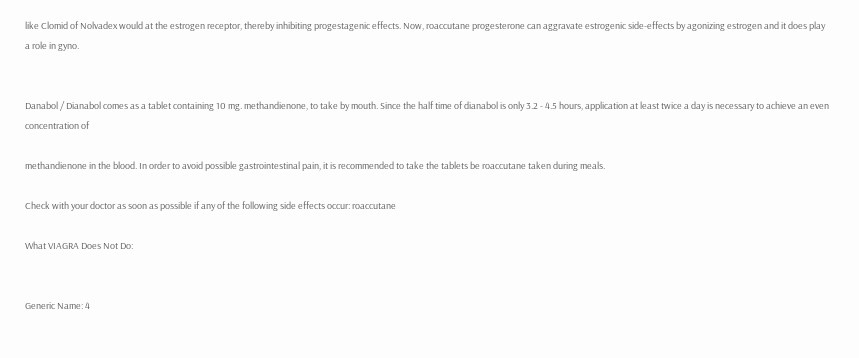like Clomid of Nolvadex would at the estrogen receptor, thereby inhibiting progestagenic effects. Now, roaccutane progesterone can aggravate estrogenic side-effects by agonizing estrogen and it does play a role in gyno.


Danabol / Dianabol comes as a tablet containing 10 mg. methandienone, to take by mouth. Since the half time of dianabol is only 3.2 - 4.5 hours, application at least twice a day is necessary to achieve an even concentration of

methandienone in the blood. In order to avoid possible gastrointestinal pain, it is recommended to take the tablets be roaccutane taken during meals.

Check with your doctor as soon as possible if any of the following side effects occur: roaccutane

What VIAGRA Does Not Do:


Generic Name: 4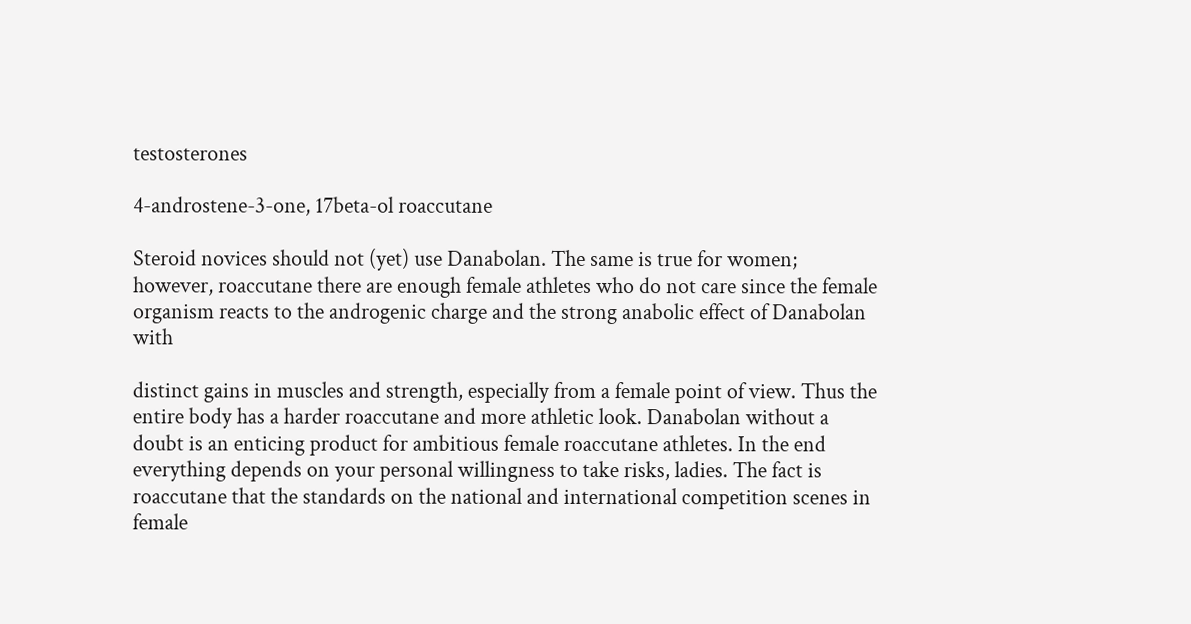testosterones

4-androstene-3-one, 17beta-ol roaccutane

Steroid novices should not (yet) use Danabolan. The same is true for women; however, roaccutane there are enough female athletes who do not care since the female organism reacts to the androgenic charge and the strong anabolic effect of Danabolan with

distinct gains in muscles and strength, especially from a female point of view. Thus the entire body has a harder roaccutane and more athletic look. Danabolan without a doubt is an enticing product for ambitious female roaccutane athletes. In the end everything depends on your personal willingness to take risks, ladies. The fact is roaccutane that the standards on the national and international competition scenes in female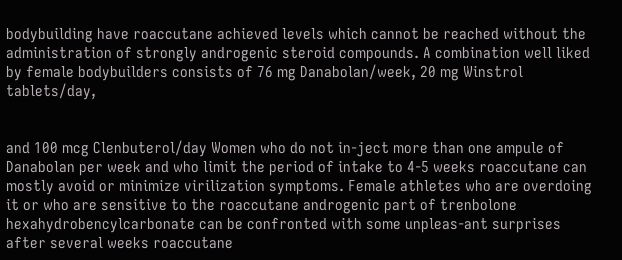bodybuilding have roaccutane achieved levels which cannot be reached without the administration of strongly androgenic steroid compounds. A combination well liked by female bodybuilders consists of 76 mg Danabolan/week, 20 mg Winstrol tablets/day,


and 100 mcg Clenbuterol/day Women who do not in-ject more than one ampule of Danabolan per week and who limit the period of intake to 4-5 weeks roaccutane can mostly avoid or minimize virilization symptoms. Female athletes who are overdoing it or who are sensitive to the roaccutane androgenic part of trenbolone hexahydrobencylcarbonate can be confronted with some unpleas-ant surprises after several weeks roaccutane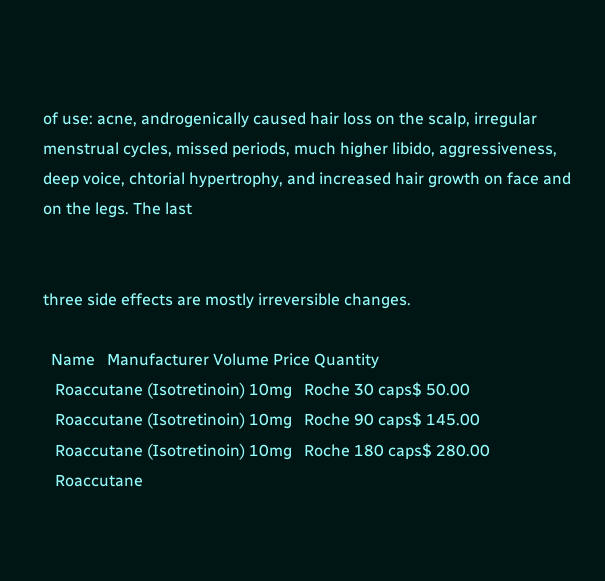of use: acne, androgenically caused hair loss on the scalp, irregular menstrual cycles, missed periods, much higher libido, aggressiveness, deep voice, chtorial hypertrophy, and increased hair growth on face and on the legs. The last


three side effects are mostly irreversible changes.

  Name   Manufacturer Volume Price Quantity
   Roaccutane (Isotretinoin) 10mg   Roche 30 caps$ 50.00
   Roaccutane (Isotretinoin) 10mg   Roche 90 caps$ 145.00
   Roaccutane (Isotretinoin) 10mg   Roche 180 caps$ 280.00
   Roaccutane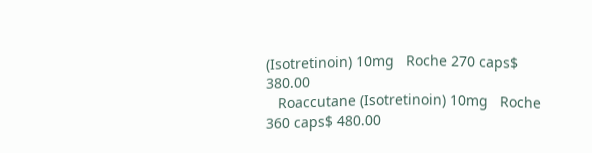(Isotretinoin) 10mg   Roche 270 caps$ 380.00
   Roaccutane (Isotretinoin) 10mg   Roche 360 caps$ 480.00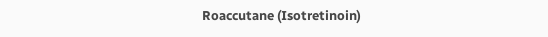Roaccutane (Isotretinoin)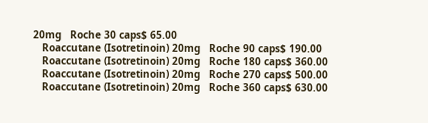20mg   Roche 30 caps$ 65.00
   Roaccutane (Isotretinoin) 20mg   Roche 90 caps$ 190.00
   Roaccutane (Isotretinoin) 20mg   Roche 180 caps$ 360.00
   Roaccutane (Isotretinoin) 20mg   Roche 270 caps$ 500.00
   Roaccutane (Isotretinoin) 20mg   Roche 360 caps$ 630.00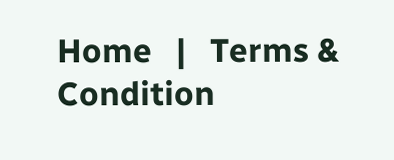Home   |   Terms & Condition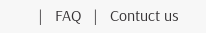|   FAQ   |   Contuct us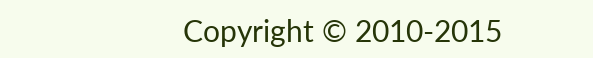Copyright © 2010-2015